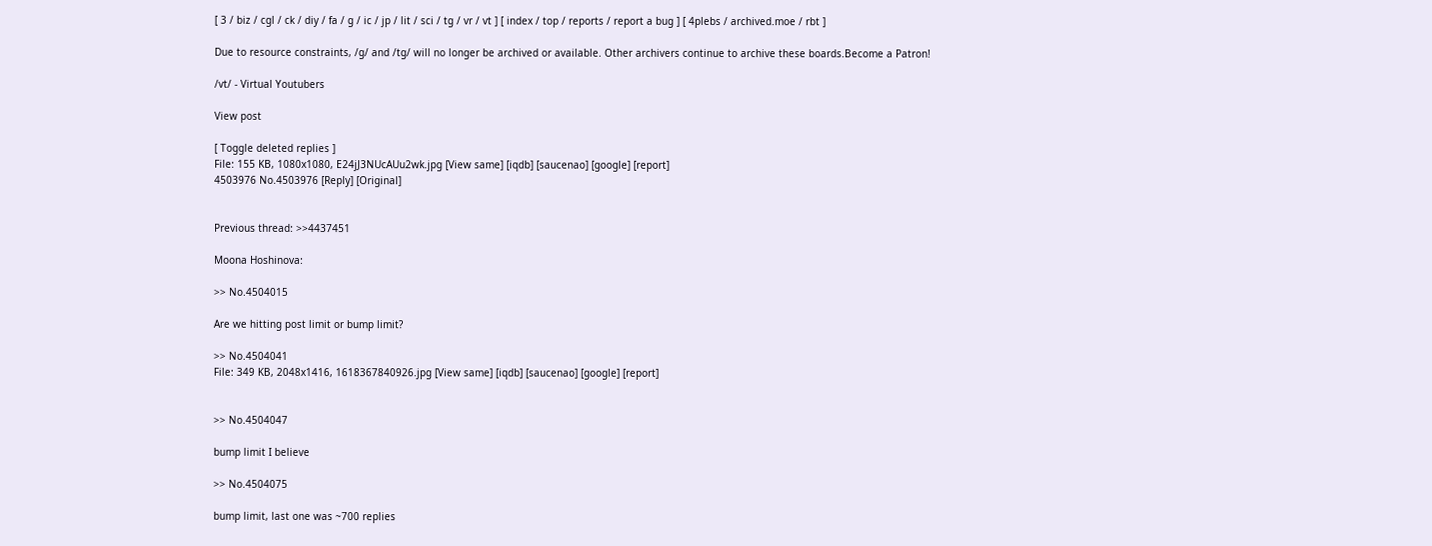[ 3 / biz / cgl / ck / diy / fa / g / ic / jp / lit / sci / tg / vr / vt ] [ index / top / reports / report a bug ] [ 4plebs / archived.moe / rbt ]

Due to resource constraints, /g/ and /tg/ will no longer be archived or available. Other archivers continue to archive these boards.Become a Patron!

/vt/ - Virtual Youtubers

View post

[ Toggle deleted replies ]
File: 155 KB, 1080x1080, E24jJ3NUcAUu2wk.jpg [View same] [iqdb] [saucenao] [google] [report]
4503976 No.4503976 [Reply] [Original]


Previous thread: >>4437451

Moona Hoshinova:

>> No.4504015

Are we hitting post limit or bump limit?

>> No.4504041
File: 349 KB, 2048x1416, 1618367840926.jpg [View same] [iqdb] [saucenao] [google] [report]


>> No.4504047

bump limit I believe

>> No.4504075

bump limit, last one was ~700 replies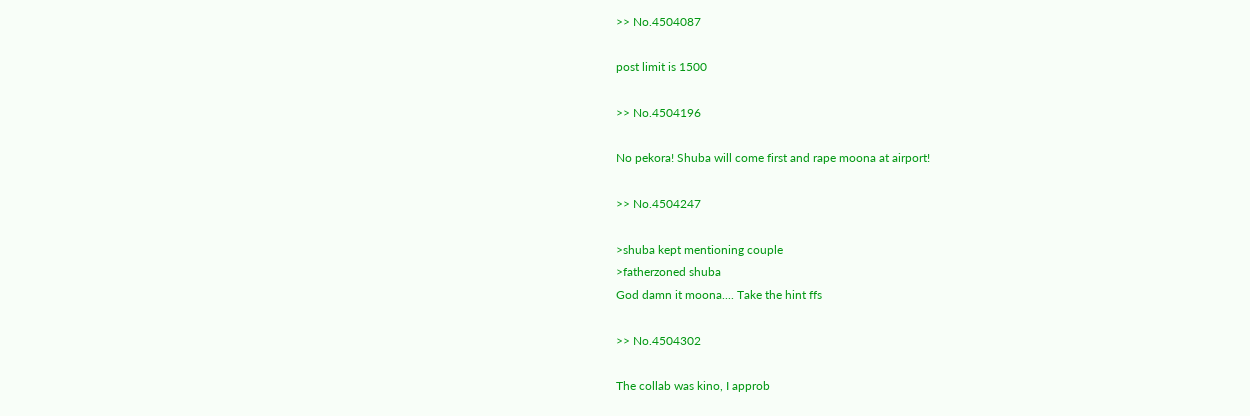>> No.4504087

post limit is 1500

>> No.4504196

No pekora! Shuba will come first and rape moona at airport!

>> No.4504247

>shuba kept mentioning couple
>fatherzoned shuba
God damn it moona.... Take the hint ffs

>> No.4504302

The collab was kino, I approb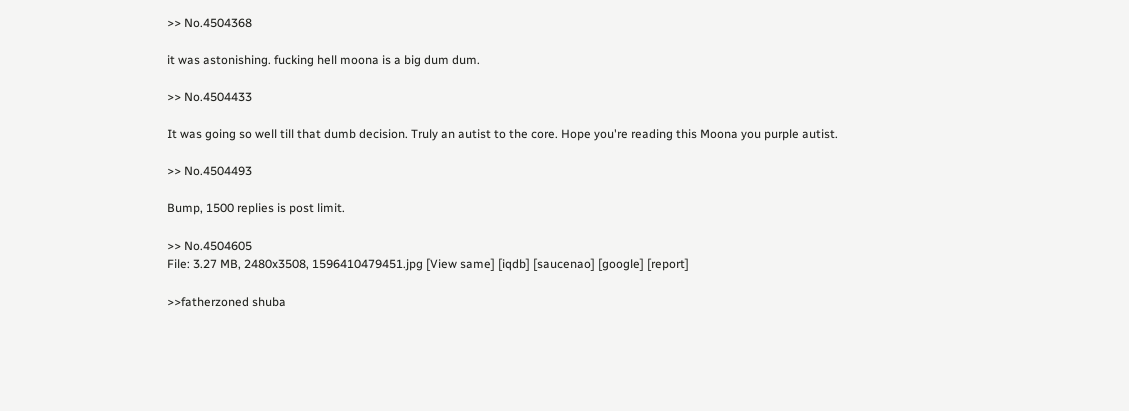>> No.4504368

it was astonishing. fucking hell moona is a big dum dum.

>> No.4504433

It was going so well till that dumb decision. Truly an autist to the core. Hope you're reading this Moona you purple autist.

>> No.4504493

Bump, 1500 replies is post limit.

>> No.4504605
File: 3.27 MB, 2480x3508, 1596410479451.jpg [View same] [iqdb] [saucenao] [google] [report]

>>fatherzoned shuba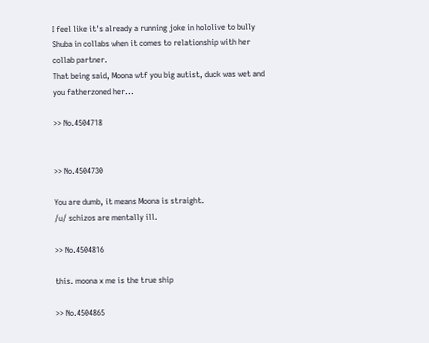I feel like it's already a running joke in hololive to bully Shuba in collabs when it comes to relationship with her collab partner.
That being said, Moona wtf you big autist, duck was wet and you fatherzoned her...

>> No.4504718


>> No.4504730

You are dumb, it means Moona is straight.
/u/ schizos are mentally ill.

>> No.4504816

this. moona x me is the true ship

>> No.4504865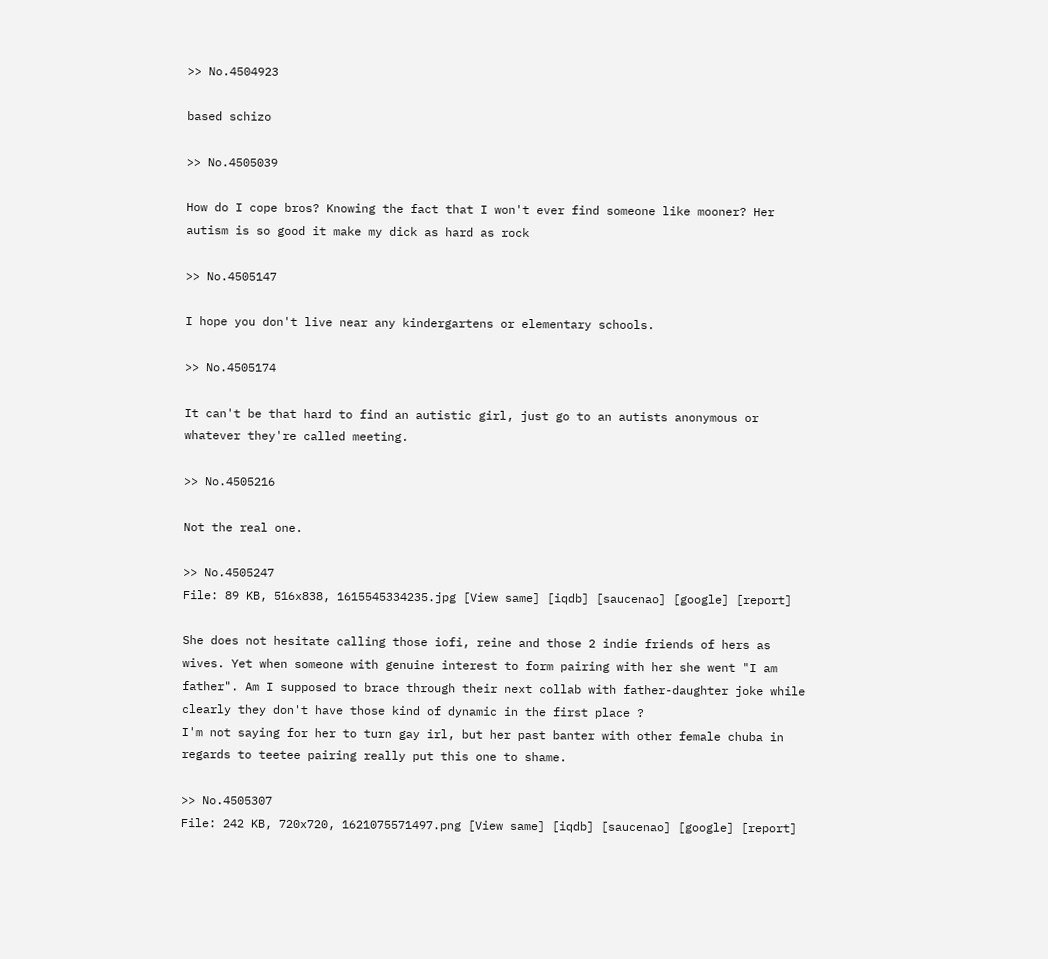>> No.4504923

based schizo

>> No.4505039

How do I cope bros? Knowing the fact that I won't ever find someone like mooner? Her autism is so good it make my dick as hard as rock

>> No.4505147

I hope you don't live near any kindergartens or elementary schools.

>> No.4505174

It can't be that hard to find an autistic girl, just go to an autists anonymous or whatever they're called meeting.

>> No.4505216

Not the real one.

>> No.4505247
File: 89 KB, 516x838, 1615545334235.jpg [View same] [iqdb] [saucenao] [google] [report]

She does not hesitate calling those iofi, reine and those 2 indie friends of hers as wives. Yet when someone with genuine interest to form pairing with her she went "I am father". Am I supposed to brace through their next collab with father-daughter joke while clearly they don't have those kind of dynamic in the first place ?
I'm not saying for her to turn gay irl, but her past banter with other female chuba in regards to teetee pairing really put this one to shame.

>> No.4505307
File: 242 KB, 720x720, 1621075571497.png [View same] [iqdb] [saucenao] [google] [report]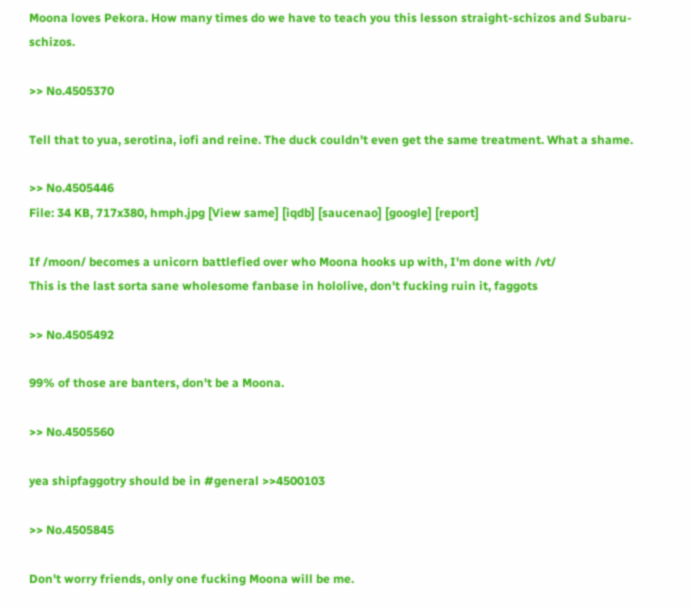Moona loves Pekora. How many times do we have to teach you this lesson straight-schizos and Subaru-schizos.

>> No.4505370

Tell that to yua, serotina, iofi and reine. The duck couldn't even get the same treatment. What a shame.

>> No.4505446
File: 34 KB, 717x380, hmph.jpg [View same] [iqdb] [saucenao] [google] [report]

If /moon/ becomes a unicorn battlefied over who Moona hooks up with, I'm done with /vt/
This is the last sorta sane wholesome fanbase in hololive, don't fucking ruin it, faggots

>> No.4505492

99% of those are banters, don't be a Moona.

>> No.4505560

yea shipfaggotry should be in #general >>4500103

>> No.4505845

Don't worry friends, only one fucking Moona will be me.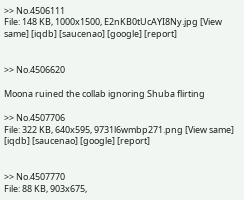>> No.4506111
File: 148 KB, 1000x1500, E2nKB0tUcAYI8Ny.jpg [View same] [iqdb] [saucenao] [google] [report]


>> No.4506620

Moona ruined the collab ignoring Shuba flirting

>> No.4507706
File: 322 KB, 640x595, 9731l6wmbp271.png [View same] [iqdb] [saucenao] [google] [report]


>> No.4507770
File: 88 KB, 903x675,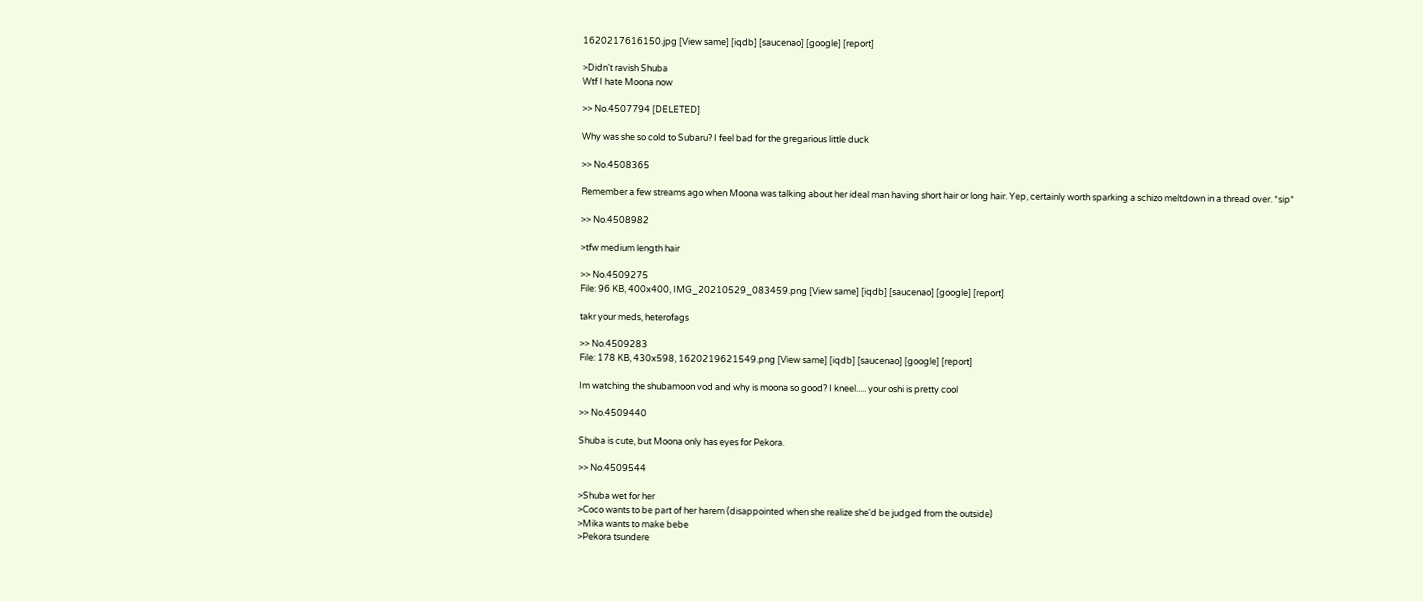1620217616150.jpg [View same] [iqdb] [saucenao] [google] [report]

>Didn't ravish Shuba
Wtf I hate Moona now

>> No.4507794 [DELETED]

Why was she so cold to Subaru? I feel bad for the gregarious little duck

>> No.4508365

Remember a few streams ago when Moona was talking about her ideal man having short hair or long hair. Yep, certainly worth sparking a schizo meltdown in a thread over. *sip*

>> No.4508982

>tfw medium length hair

>> No.4509275
File: 96 KB, 400x400, IMG_20210529_083459.png [View same] [iqdb] [saucenao] [google] [report]

takr your meds, heterofags

>> No.4509283
File: 178 KB, 430x598, 1620219621549.png [View same] [iqdb] [saucenao] [google] [report]

Im watching the shubamoon vod and why is moona so good? I kneel..... your oshi is pretty cool

>> No.4509440

Shuba is cute, but Moona only has eyes for Pekora.

>> No.4509544

>Shuba wet for her
>Coco wants to be part of her harem (disappointed when she realize she'd be judged from the outside)
>Mika wants to make bebe
>Pekora tsundere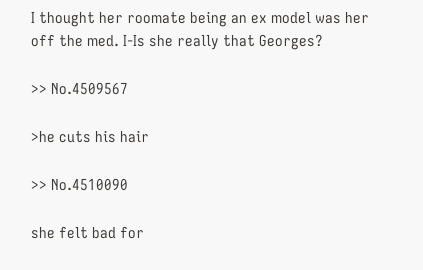I thought her roomate being an ex model was her off the med. I-Is she really that Georges?

>> No.4509567

>he cuts his hair

>> No.4510090

she felt bad for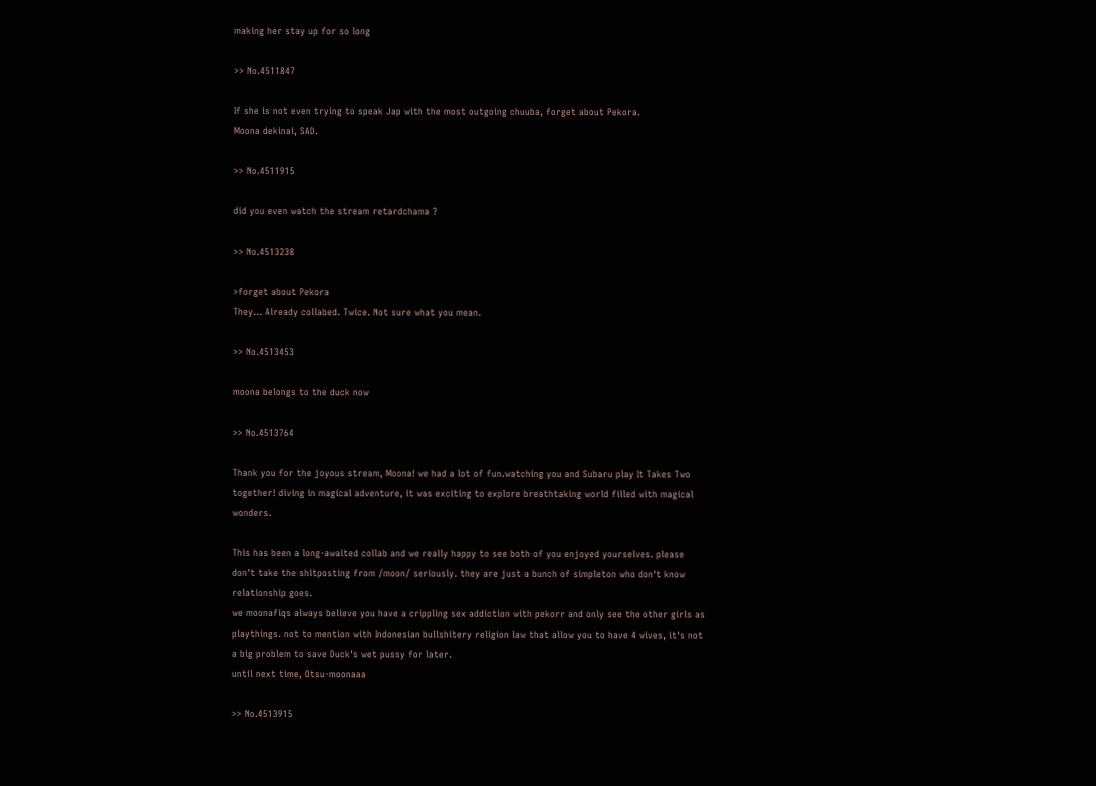making her stay up for so long

>> No.4511847

If she is not even trying to speak Jap with the most outgoing chuuba, forget about Pekora.
Moona dekinai, SAD.

>> No.4511915

did you even watch the stream retardchama ?

>> No.4513238

>forget about Pekora
They... Already collabed. Twice. Not sure what you mean.

>> No.4513453

moona belongs to the duck now

>> No.4513764

Thank you for the joyous stream, Moona! we had a lot of fun.watching you and Subaru play It Takes Two together! diving in magical adventure, it was exciting to explore breathtaking world filled with magical wonders.

This has been a long-awaited collab and we really happy to see both of you enjoyed yourselves. please don't take the shitposting from /moon/ seriously. they are just a bunch of simpleton who don't know relationship goes.
we moonafiqs always believe you have a crippling sex addiction with pekorr and only see the other girls as playthings. not to mention with Indonesian bullshitery religion law that allow you to have 4 wives, it's not a big problem to save Duck's wet pussy for later.
until next time, Otsu-moonaaa

>> No.4513915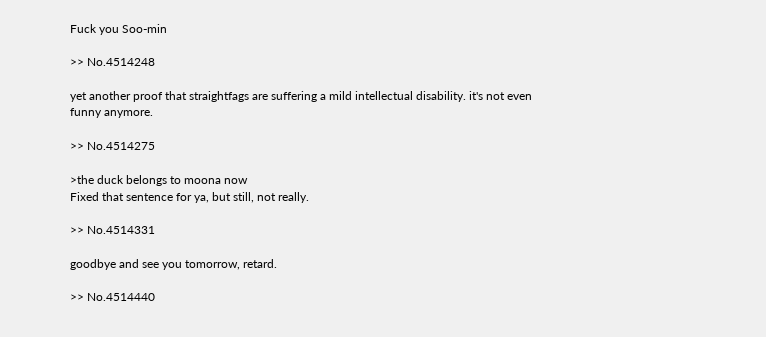Fuck you Soo-min

>> No.4514248

yet another proof that straightfags are suffering a mild intellectual disability. it's not even funny anymore.

>> No.4514275

>the duck belongs to moona now
Fixed that sentence for ya, but still, not really.

>> No.4514331

goodbye and see you tomorrow, retard.

>> No.4514440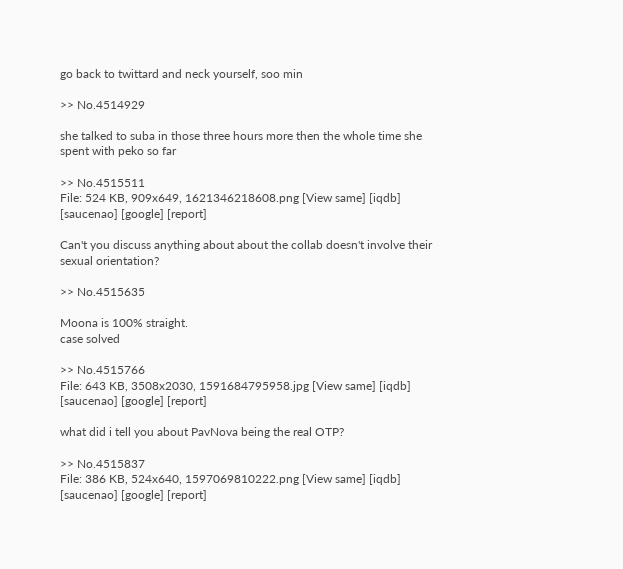go back to twittard and neck yourself, soo min

>> No.4514929

she talked to suba in those three hours more then the whole time she spent with peko so far

>> No.4515511
File: 524 KB, 909x649, 1621346218608.png [View same] [iqdb] [saucenao] [google] [report]

Can't you discuss anything about about the collab doesn't involve their sexual orientation?

>> No.4515635

Moona is 100% straight.
case solved

>> No.4515766
File: 643 KB, 3508x2030, 1591684795958.jpg [View same] [iqdb] [saucenao] [google] [report]

what did i tell you about PavNova being the real OTP?

>> No.4515837
File: 386 KB, 524x640, 1597069810222.png [View same] [iqdb] [saucenao] [google] [report]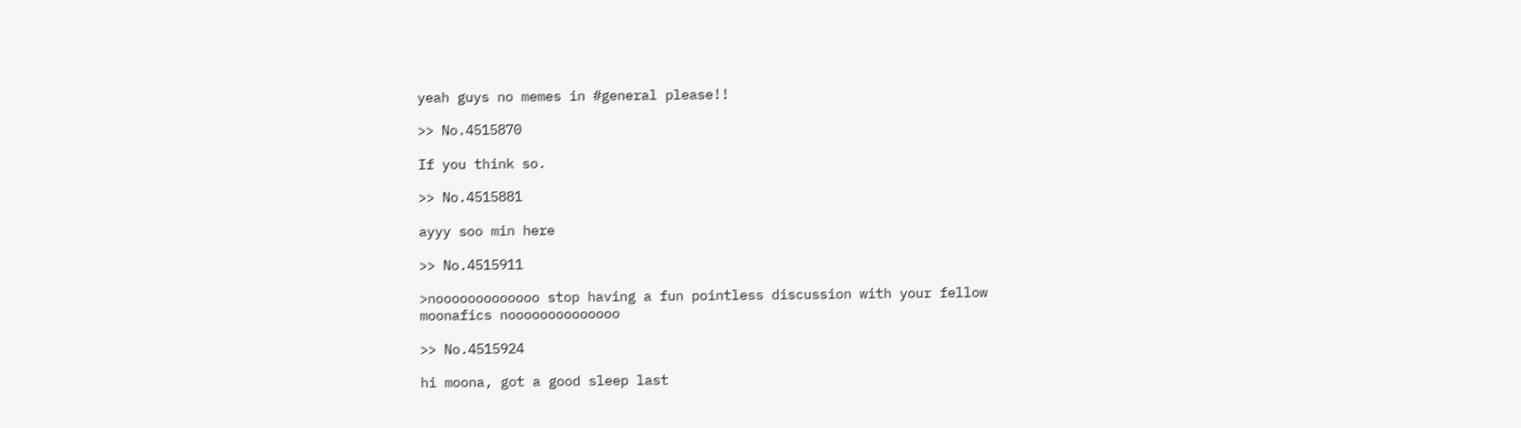yeah guys no memes in #general please!!

>> No.4515870

If you think so.

>> No.4515881

ayyy soo min here

>> No.4515911

>nooooooooooooo stop having a fun pointless discussion with your fellow moonafics noooooooooooooo

>> No.4515924

hi moona, got a good sleep last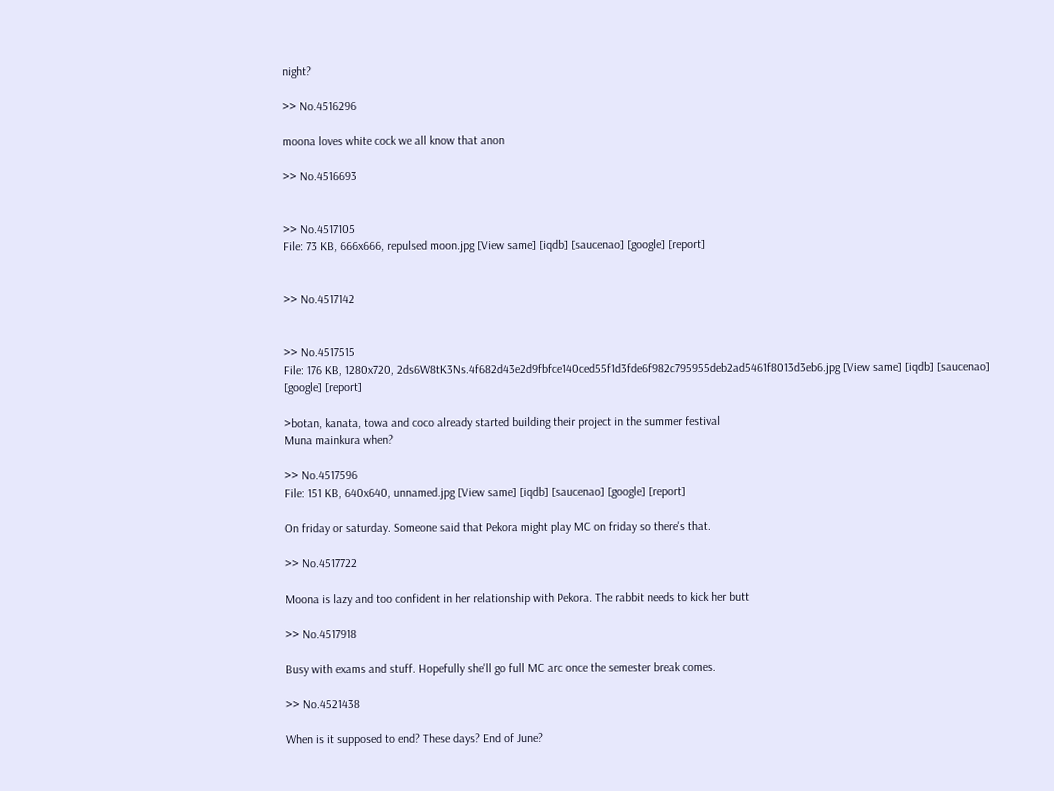night?

>> No.4516296

moona loves white cock we all know that anon

>> No.4516693


>> No.4517105
File: 73 KB, 666x666, repulsed moon.jpg [View same] [iqdb] [saucenao] [google] [report]


>> No.4517142


>> No.4517515
File: 176 KB, 1280x720, 2ds6W8tK3Ns.4f682d43e2d9fbfce140ced55f1d3fde6f982c795955deb2ad5461f8013d3eb6.jpg [View same] [iqdb] [saucenao] [google] [report]

>botan, kanata, towa and coco already started building their project in the summer festival
Muna mainkura when?

>> No.4517596
File: 151 KB, 640x640, unnamed.jpg [View same] [iqdb] [saucenao] [google] [report]

On friday or saturday. Someone said that Pekora might play MC on friday so there's that.

>> No.4517722

Moona is lazy and too confident in her relationship with Pekora. The rabbit needs to kick her butt

>> No.4517918

Busy with exams and stuff. Hopefully she'll go full MC arc once the semester break comes.

>> No.4521438

When is it supposed to end? These days? End of June?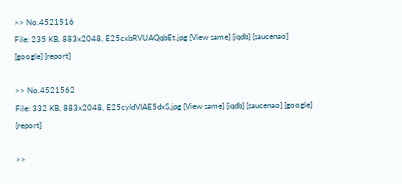>> No.4521516
File: 235 KB, 883x2048, E25cxbRVUAQqbEt.jpg [View same] [iqdb] [saucenao] [google] [report]

>> No.4521562
File: 332 KB, 883x2048, E25cyIdVIAE5dxS.jpg [View same] [iqdb] [saucenao] [google] [report]

>>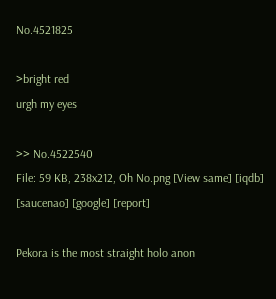No.4521825

>bright red
urgh my eyes

>> No.4522540
File: 59 KB, 238x212, Oh No.png [View same] [iqdb] [saucenao] [google] [report]

Pekora is the most straight holo anon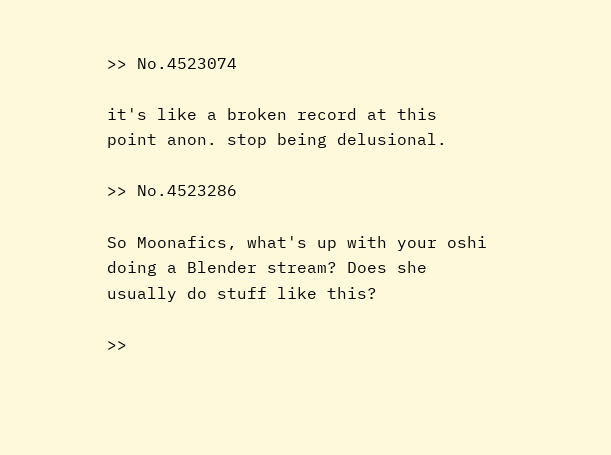>> No.4523074

it's like a broken record at this point anon. stop being delusional.

>> No.4523286

So Moonafics, what's up with your oshi doing a Blender stream? Does she usually do stuff like this?

>>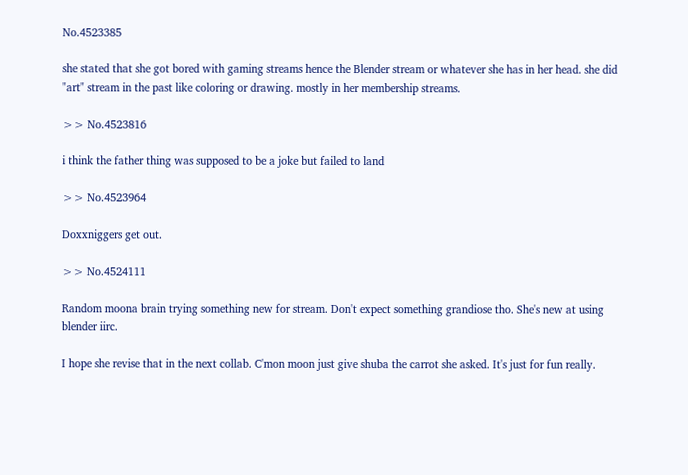No.4523385

she stated that she got bored with gaming streams hence the Blender stream or whatever she has in her head. she did "art" stream in the past like coloring or drawing. mostly in her membership streams.

>> No.4523816

i think the father thing was supposed to be a joke but failed to land

>> No.4523964

Doxxniggers get out.

>> No.4524111

Random moona brain trying something new for stream. Don't expect something grandiose tho. She's new at using blender iirc.

I hope she revise that in the next collab. C'mon moon just give shuba the carrot she asked. It's just for fun really.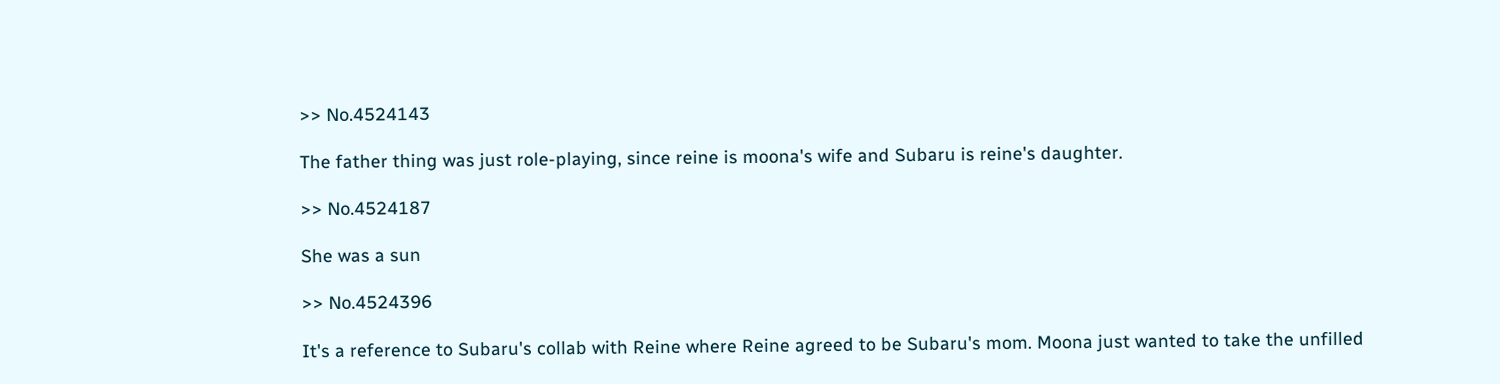>> No.4524143

The father thing was just role-playing, since reine is moona's wife and Subaru is reine's daughter.

>> No.4524187

She was a sun

>> No.4524396

It's a reference to Subaru's collab with Reine where Reine agreed to be Subaru's mom. Moona just wanted to take the unfilled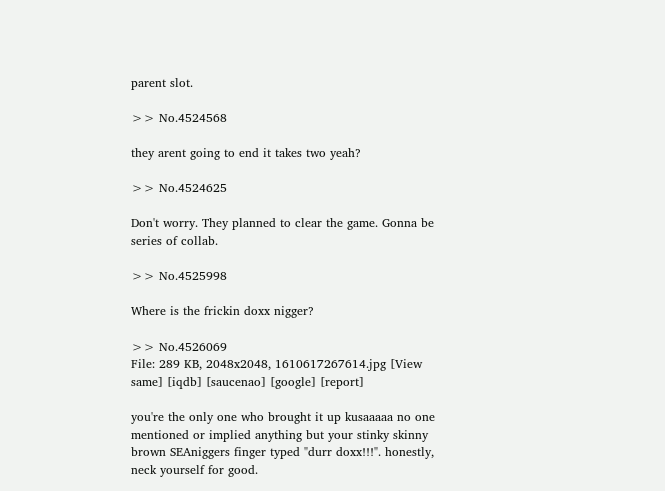parent slot.

>> No.4524568

they arent going to end it takes two yeah?

>> No.4524625

Don't worry. They planned to clear the game. Gonna be series of collab.

>> No.4525998

Where is the frickin doxx nigger?

>> No.4526069
File: 289 KB, 2048x2048, 1610617267614.jpg [View same] [iqdb] [saucenao] [google] [report]

you're the only one who brought it up kusaaaaa no one mentioned or implied anything but your stinky skinny brown SEAniggers finger typed "durr doxx!!!". honestly, neck yourself for good.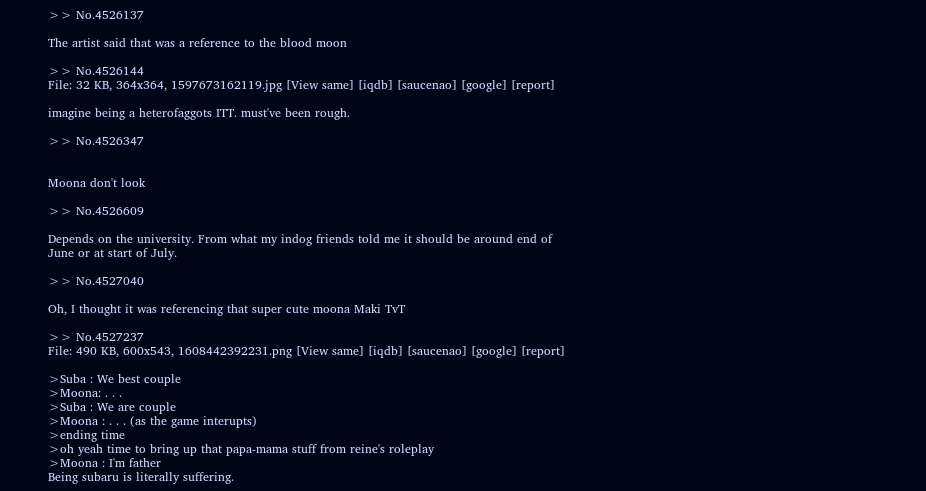>> No.4526137

The artist said that was a reference to the blood moon

>> No.4526144
File: 32 KB, 364x364, 1597673162119.jpg [View same] [iqdb] [saucenao] [google] [report]

imagine being a heterofaggots ITT. must've been rough.

>> No.4526347


Moona don't look

>> No.4526609

Depends on the university. From what my indog friends told me it should be around end of June or at start of July.

>> No.4527040

Oh, I thought it was referencing that super cute moona Maki TvT

>> No.4527237
File: 490 KB, 600x543, 1608442392231.png [View same] [iqdb] [saucenao] [google] [report]

>Suba : We best couple
>Moona: . . .
>Suba : We are couple
>Moona : . . . (as the game interupts)
>ending time
>oh yeah time to bring up that papa-mama stuff from reine's roleplay
>Moona : I'm father
Being subaru is literally suffering.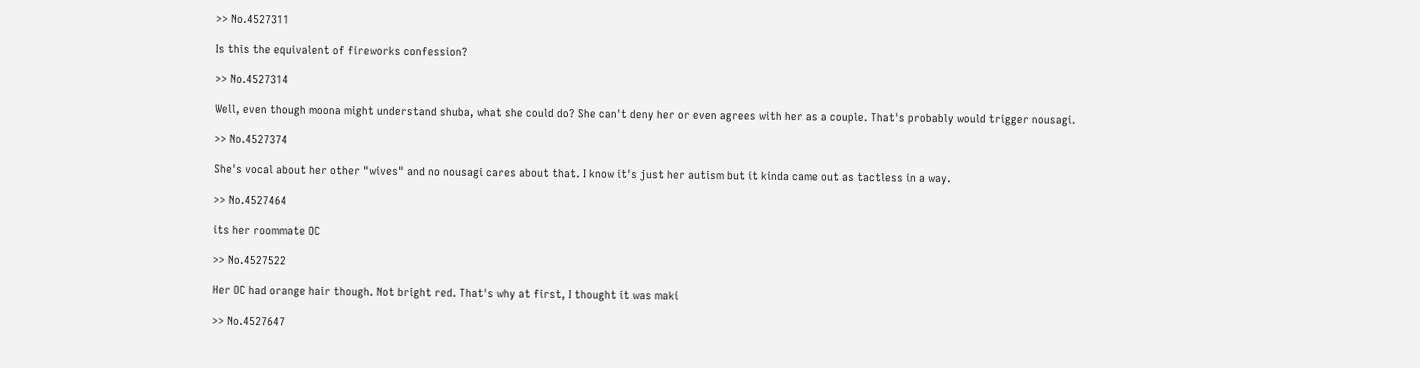>> No.4527311

Is this the equivalent of fireworks confession?

>> No.4527314

Well, even though moona might understand shuba, what she could do? She can't deny her or even agrees with her as a couple. That's probably would trigger nousagi.

>> No.4527374

She's vocal about her other "wives" and no nousagi cares about that. I know it's just her autism but it kinda came out as tactless in a way.

>> No.4527464

its her roommate OC

>> No.4527522

Her OC had orange hair though. Not bright red. That's why at first, I thought it was maki

>> No.4527647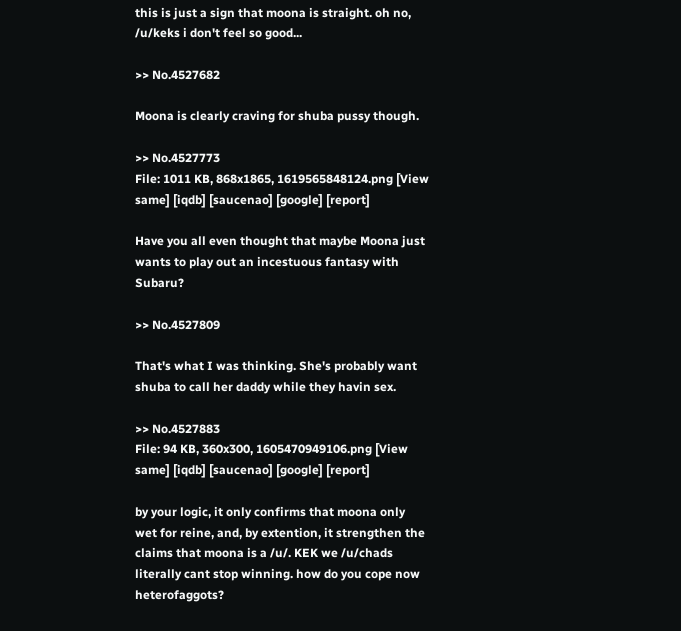this is just a sign that moona is straight. oh no, /u/keks i don't feel so good...

>> No.4527682

Moona is clearly craving for shuba pussy though.

>> No.4527773
File: 1011 KB, 868x1865, 1619565848124.png [View same] [iqdb] [saucenao] [google] [report]

Have you all even thought that maybe Moona just wants to play out an incestuous fantasy with Subaru?

>> No.4527809

That's what I was thinking. She's probably want shuba to call her daddy while they havin sex.

>> No.4527883
File: 94 KB, 360x300, 1605470949106.png [View same] [iqdb] [saucenao] [google] [report]

by your logic, it only confirms that moona only wet for reine, and, by extention, it strengthen the claims that moona is a /u/. KEK we /u/chads literally cant stop winning. how do you cope now heterofaggots?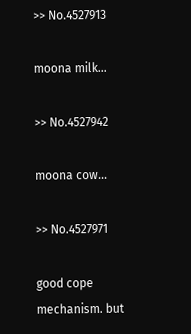>> No.4527913

moona milk...

>> No.4527942

moona cow...

>> No.4527971

good cope mechanism. but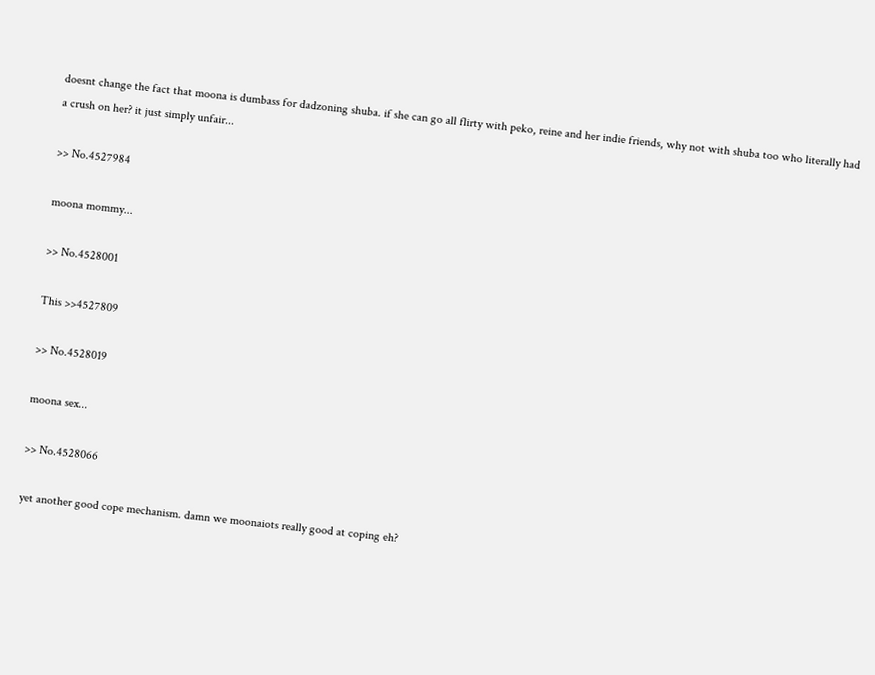doesnt change the fact that moona is dumbass for dadzoning shuba. if she can go all flirty with peko, reine and her indie friends, why not with shuba too who literally had a crush on her? it just simply unfair...

>> No.4527984

moona mommy...

>> No.4528001

This >>4527809

>> No.4528019

moona sex...

>> No.4528066

yet another good cope mechanism. damn we moonaiots really good at coping eh?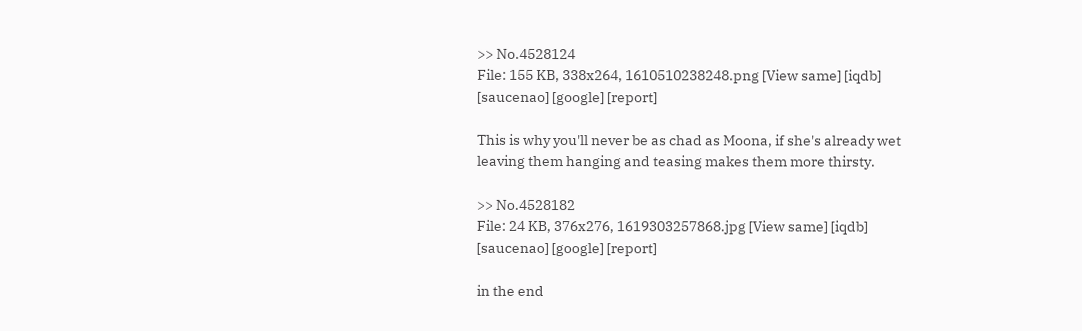>> No.4528124
File: 155 KB, 338x264, 1610510238248.png [View same] [iqdb] [saucenao] [google] [report]

This is why you'll never be as chad as Moona, if she's already wet leaving them hanging and teasing makes them more thirsty.

>> No.4528182
File: 24 KB, 376x276, 1619303257868.jpg [View same] [iqdb] [saucenao] [google] [report]

in the end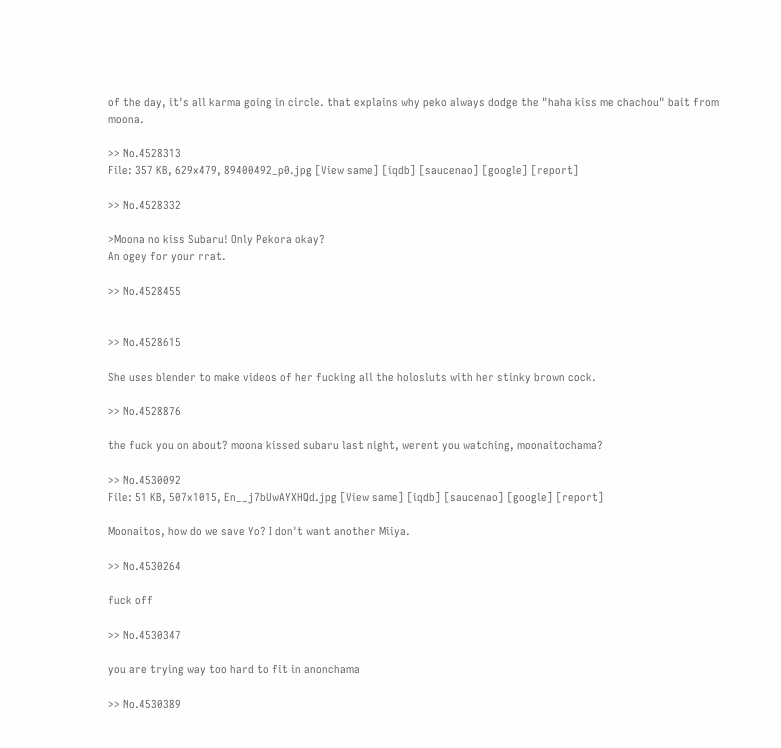of the day, it's all karma going in circle. that explains why peko always dodge the "haha kiss me chachou" bait from moona.

>> No.4528313
File: 357 KB, 629x479, 89400492_p0.jpg [View same] [iqdb] [saucenao] [google] [report]

>> No.4528332

>Moona no kiss Subaru! Only Pekora okay?
An ogey for your rrat.

>> No.4528455


>> No.4528615

She uses blender to make videos of her fucking all the holosluts with her stinky brown cock.

>> No.4528876

the fuck you on about? moona kissed subaru last night, werent you watching, moonaitochama?

>> No.4530092
File: 51 KB, 507x1015, En__j7bUwAYXHQd.jpg [View same] [iqdb] [saucenao] [google] [report]

Moonaitos, how do we save Yo? I don't want another Miiya.

>> No.4530264

fuck off

>> No.4530347

you are trying way too hard to fit in anonchama

>> No.4530389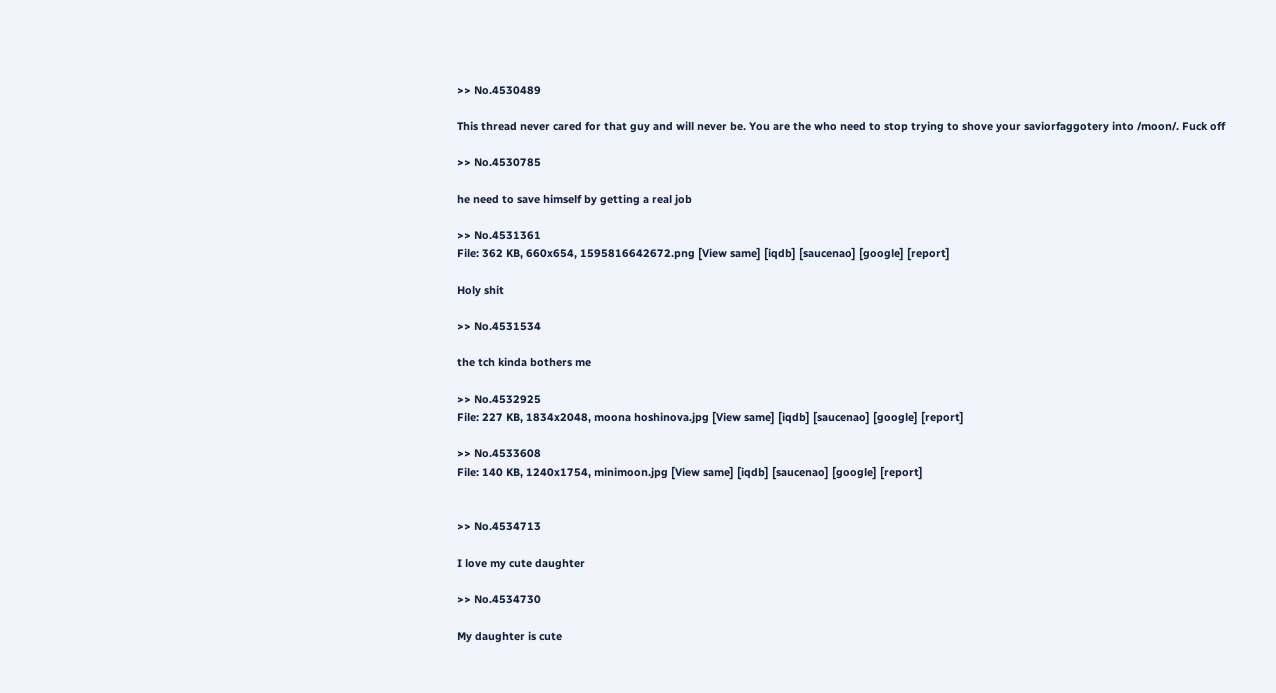>> No.4530489

This thread never cared for that guy and will never be. You are the who need to stop trying to shove your saviorfaggotery into /moon/. Fuck off

>> No.4530785

he need to save himself by getting a real job

>> No.4531361
File: 362 KB, 660x654, 1595816642672.png [View same] [iqdb] [saucenao] [google] [report]

Holy shit

>> No.4531534

the tch kinda bothers me

>> No.4532925
File: 227 KB, 1834x2048, moona hoshinova.jpg [View same] [iqdb] [saucenao] [google] [report]

>> No.4533608
File: 140 KB, 1240x1754, minimoon.jpg [View same] [iqdb] [saucenao] [google] [report]


>> No.4534713

I love my cute daughter

>> No.4534730

My daughter is cute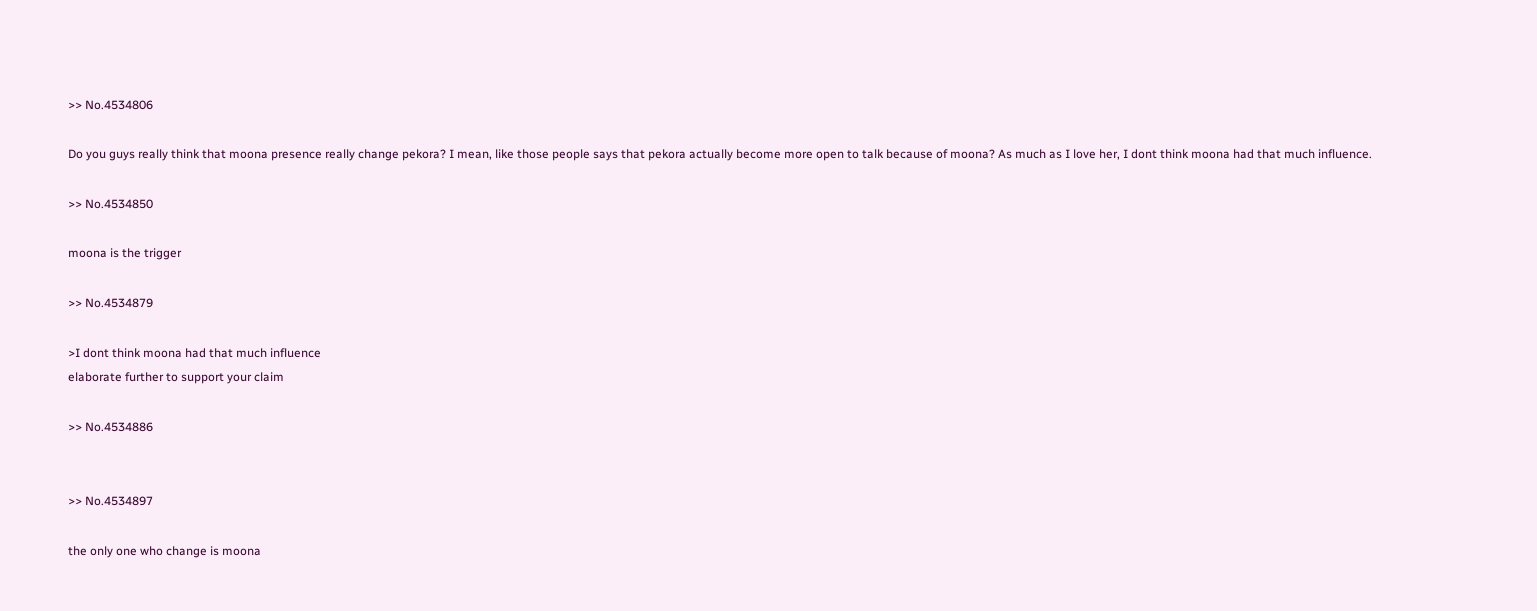>> No.4534806

Do you guys really think that moona presence really change pekora? I mean, like those people says that pekora actually become more open to talk because of moona? As much as I love her, I dont think moona had that much influence.

>> No.4534850

moona is the trigger

>> No.4534879

>I dont think moona had that much influence
elaborate further to support your claim

>> No.4534886


>> No.4534897

the only one who change is moona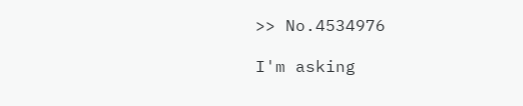>> No.4534976

I'm asking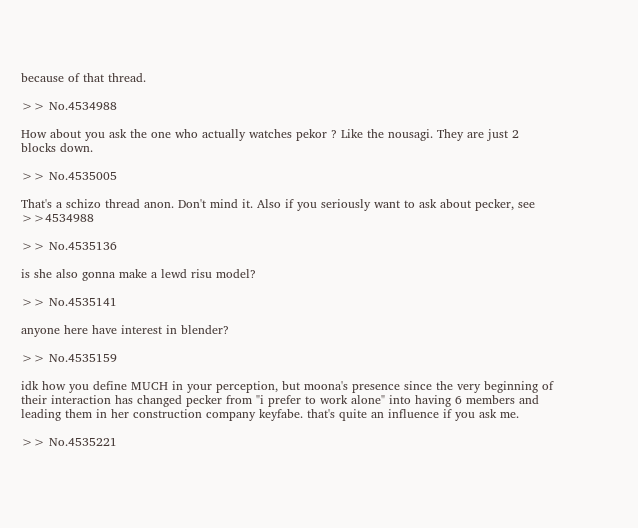because of that thread.

>> No.4534988

How about you ask the one who actually watches pekor ? Like the nousagi. They are just 2 blocks down.

>> No.4535005

That's a schizo thread anon. Don't mind it. Also if you seriously want to ask about pecker, see >>4534988

>> No.4535136

is she also gonna make a lewd risu model?

>> No.4535141

anyone here have interest in blender?

>> No.4535159

idk how you define MUCH in your perception, but moona's presence since the very beginning of their interaction has changed pecker from "i prefer to work alone" into having 6 members and leading them in her construction company keyfabe. that's quite an influence if you ask me.

>> No.4535221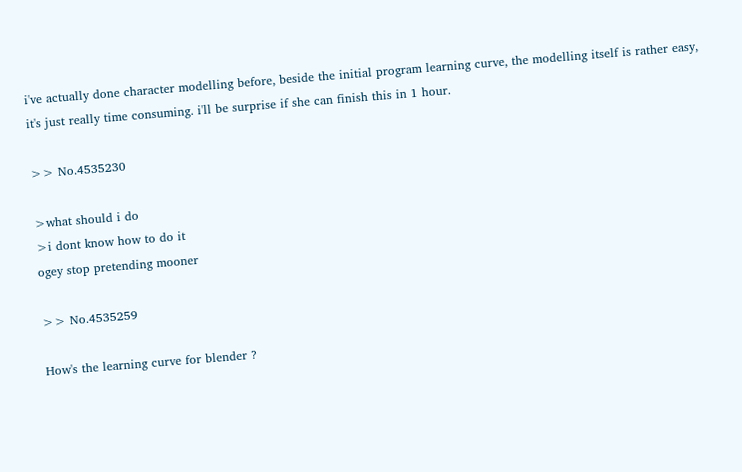i've actually done character modelling before, beside the initial program learning curve, the modelling itself is rather easy, it's just really time consuming. i'll be surprise if she can finish this in 1 hour.

>> No.4535230

>what should i do
>i dont know how to do it
ogey stop pretending mooner

>> No.4535259

How's the learning curve for blender ?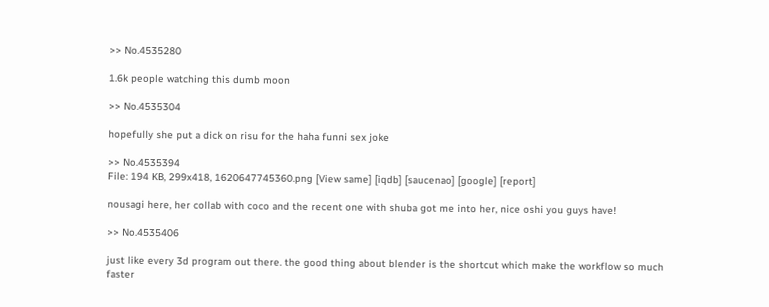>> No.4535280

1.6k people watching this dumb moon

>> No.4535304

hopefully she put a dick on risu for the haha funni sex joke

>> No.4535394
File: 194 KB, 299x418, 1620647745360.png [View same] [iqdb] [saucenao] [google] [report]

nousagi here, her collab with coco and the recent one with shuba got me into her, nice oshi you guys have!

>> No.4535406

just like every 3d program out there. the good thing about blender is the shortcut which make the workflow so much faster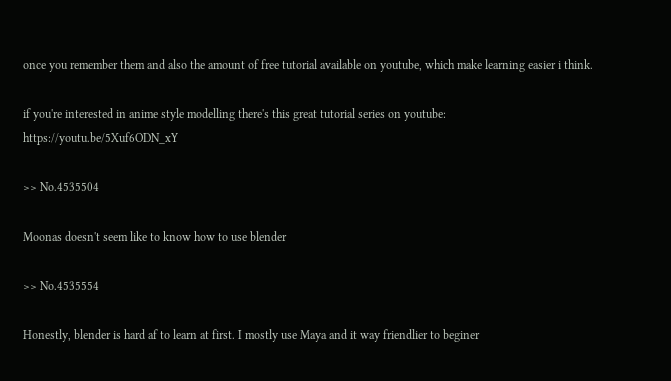once you remember them and also the amount of free tutorial available on youtube, which make learning easier i think.

if you're interested in anime style modelling there's this great tutorial series on youtube: https://youtu.be/5Xuf6ODN_xY

>> No.4535504

Moonas doesn't seem like to know how to use blender

>> No.4535554

Honestly, blender is hard af to learn at first. I mostly use Maya and it way friendlier to beginer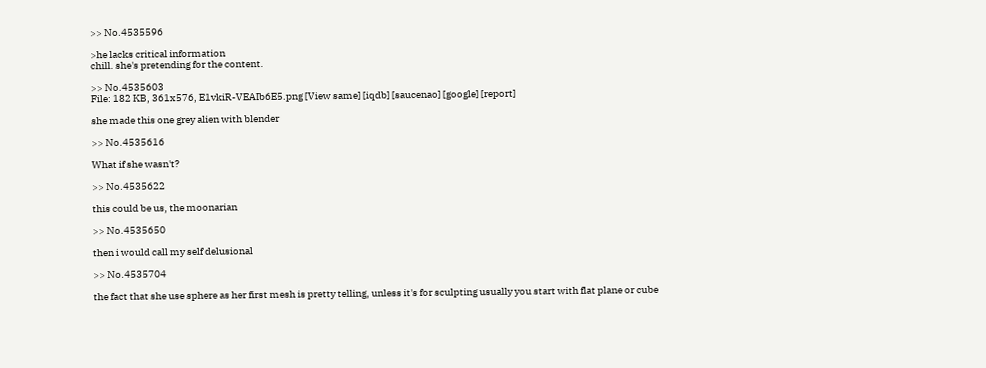>> No.4535596

>he lacks critical information
chill. she's pretending for the content.

>> No.4535603
File: 182 KB, 361x576, E1vkiR-VEAIb6E5.png [View same] [iqdb] [saucenao] [google] [report]

she made this one grey alien with blender

>> No.4535616

What if she wasn't?

>> No.4535622

this could be us, the moonarian

>> No.4535650

then i would call my self delusional

>> No.4535704

the fact that she use sphere as her first mesh is pretty telling, unless it's for sculpting usually you start with flat plane or cube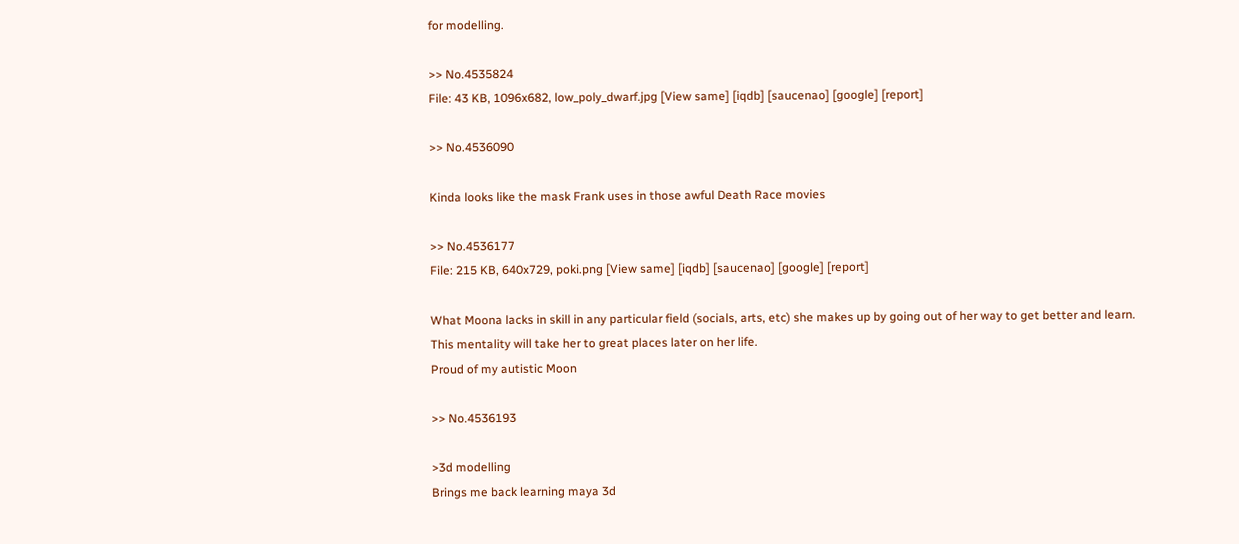for modelling.

>> No.4535824
File: 43 KB, 1096x682, low_poly_dwarf.jpg [View same] [iqdb] [saucenao] [google] [report]

>> No.4536090

Kinda looks like the mask Frank uses in those awful Death Race movies

>> No.4536177
File: 215 KB, 640x729, poki.png [View same] [iqdb] [saucenao] [google] [report]

What Moona lacks in skill in any particular field (socials, arts, etc) she makes up by going out of her way to get better and learn.
This mentality will take her to great places later on her life.
Proud of my autistic Moon

>> No.4536193

>3d modelling
Brings me back learning maya 3d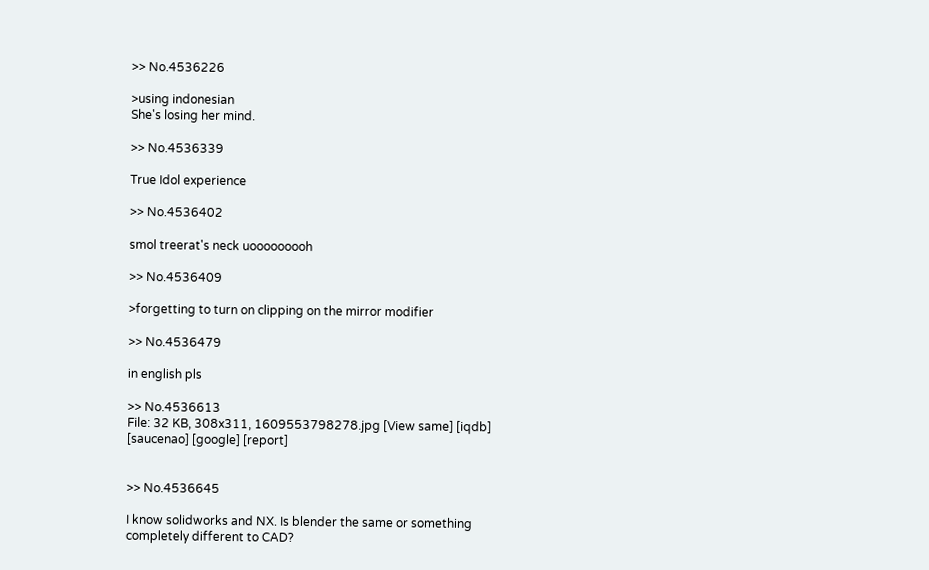>> No.4536226

>using indonesian
She's losing her mind.

>> No.4536339

True Idol experience

>> No.4536402

smol treerat's neck uooooooooh

>> No.4536409

>forgetting to turn on clipping on the mirror modifier

>> No.4536479

in english pls

>> No.4536613
File: 32 KB, 308x311, 1609553798278.jpg [View same] [iqdb] [saucenao] [google] [report]


>> No.4536645

I know solidworks and NX. Is blender the same or something completely different to CAD?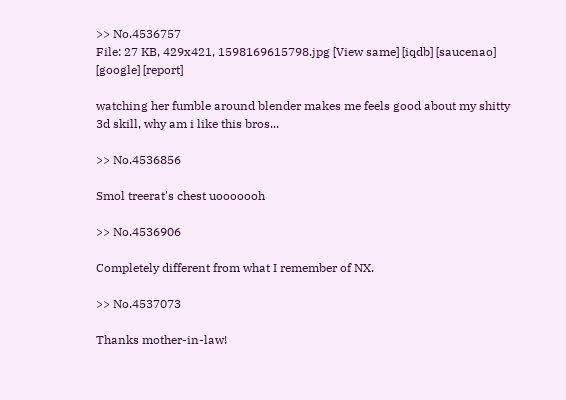>> No.4536757
File: 27 KB, 429x421, 1598169615798.jpg [View same] [iqdb] [saucenao] [google] [report]

watching her fumble around blender makes me feels good about my shitty 3d skill, why am i like this bros...

>> No.4536856

Smol treerat's chest uooooooh

>> No.4536906

Completely different from what I remember of NX.

>> No.4537073

Thanks mother-in-law!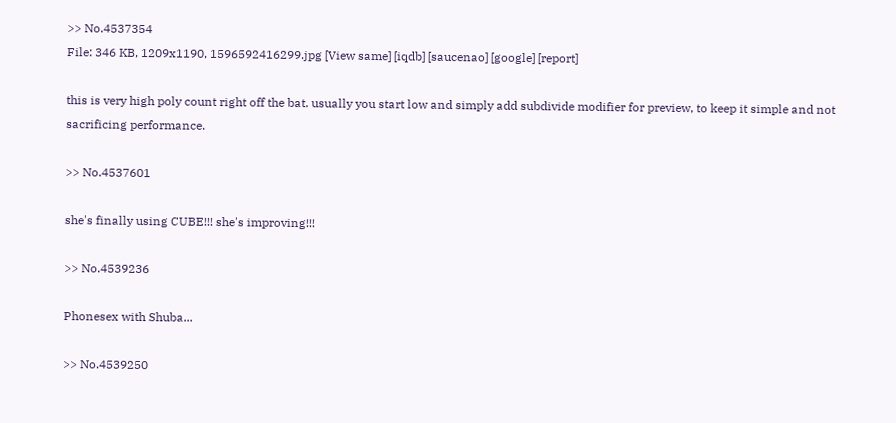>> No.4537354
File: 346 KB, 1209x1190, 1596592416299.jpg [View same] [iqdb] [saucenao] [google] [report]

this is very high poly count right off the bat. usually you start low and simply add subdivide modifier for preview, to keep it simple and not sacrificing performance.

>> No.4537601

she's finally using CUBE!!! she's improving!!!

>> No.4539236

Phonesex with Shuba...

>> No.4539250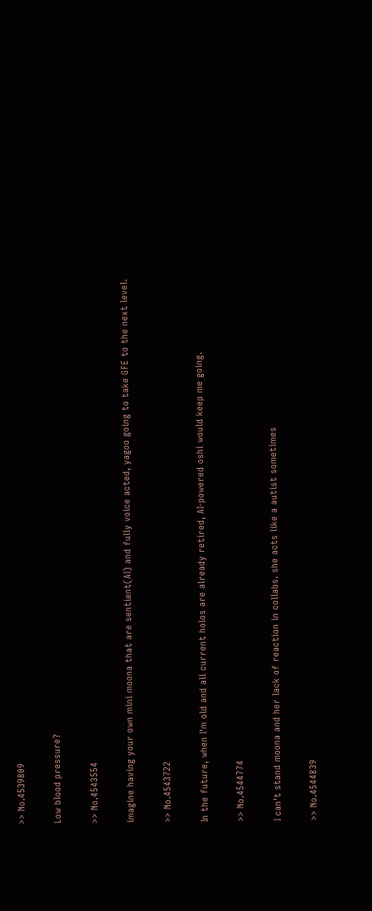>> No.4539809

Low blood pressure?

>> No.4543554

imagine having your own mini moona that are sentient(AI) and fully voice acted, yagoo going to take GFE to the next level.

>> No.4543722

In the future, when I'm old and all current holos are already retired, AI-powered oshi would keep me going.

>> No.4544774

I can't stand moona and her lack of reaction in collabs. she acts like a autist sometimes

>> No.4544839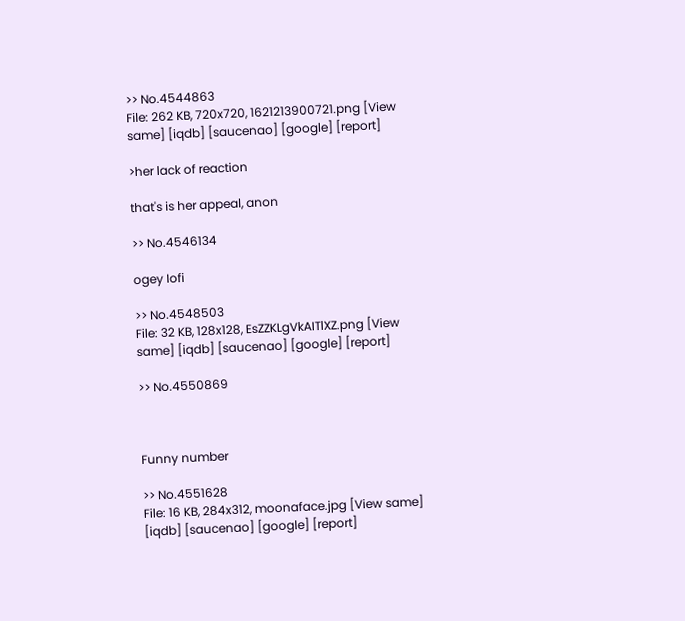>> No.4544863
File: 262 KB, 720x720, 1621213900721.png [View same] [iqdb] [saucenao] [google] [report]

>her lack of reaction

that's is her appeal, anon

>> No.4546134

ogey Iofi

>> No.4548503
File: 32 KB, 128x128, EsZZKLgVkAITlXZ.png [View same] [iqdb] [saucenao] [google] [report]

>> No.4550869



Funny number

>> No.4551628
File: 16 KB, 284x312, moonaface.jpg [View same] [iqdb] [saucenao] [google] [report]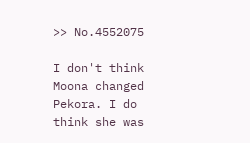>> No.4552075

I don't think Moona changed Pekora. I do think she was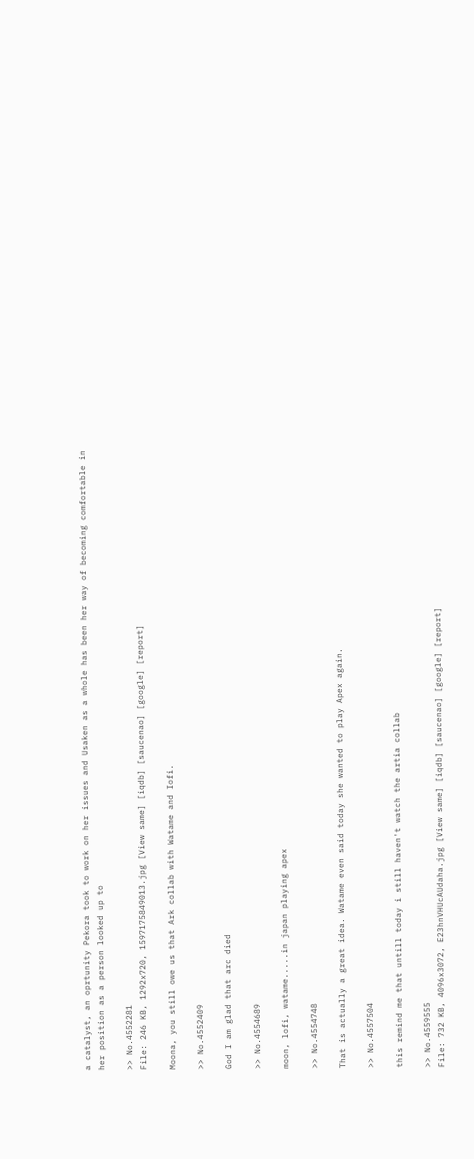a catalyst, an oprtunity Pekora took to work on her issues and Usaken as a whole has been her way of becoming comfortable in her position as a person looked up to

>> No.4552281
File: 246 KB, 1292x720, 1597175849013.jpg [View same] [iqdb] [saucenao] [google] [report]

Moona, you still owe us that Ark collab with Watame and Iofi.

>> No.4552409

God I am glad that arc died

>> No.4554689

moon, lofi, watame.....in japan playing apex

>> No.4554748

That is actually a great idea. Watame even said today she wanted to play Apex again.

>> No.4557504

this remind me that untill today i still haven't watch the artia collab

>> No.4559555
File: 732 KB, 4096x3072, E23hnVHUcAUdaha.jpg [View same] [iqdb] [saucenao] [google] [report]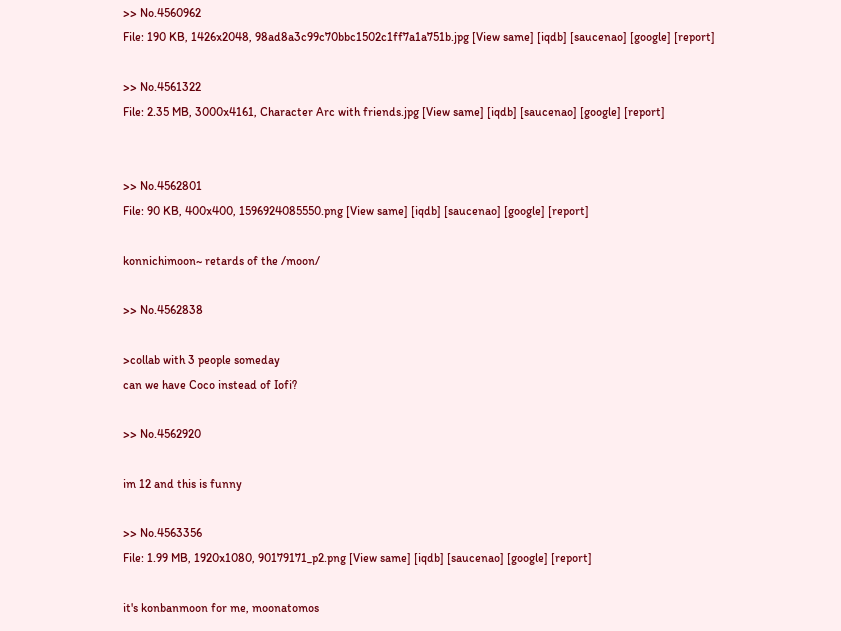>> No.4560962
File: 190 KB, 1426x2048, 98ad8a3c99c70bbc1502c1ff7a1a751b.jpg [View same] [iqdb] [saucenao] [google] [report]

>> No.4561322
File: 2.35 MB, 3000x4161, Character Arc with friends.jpg [View same] [iqdb] [saucenao] [google] [report]


>> No.4562801
File: 90 KB, 400x400, 1596924085550.png [View same] [iqdb] [saucenao] [google] [report]

konnichimoon~ retards of the /moon/

>> No.4562838

>collab with 3 people someday
can we have Coco instead of Iofi?

>> No.4562920

im 12 and this is funny

>> No.4563356
File: 1.99 MB, 1920x1080, 90179171_p2.png [View same] [iqdb] [saucenao] [google] [report]

it's konbanmoon for me, moonatomos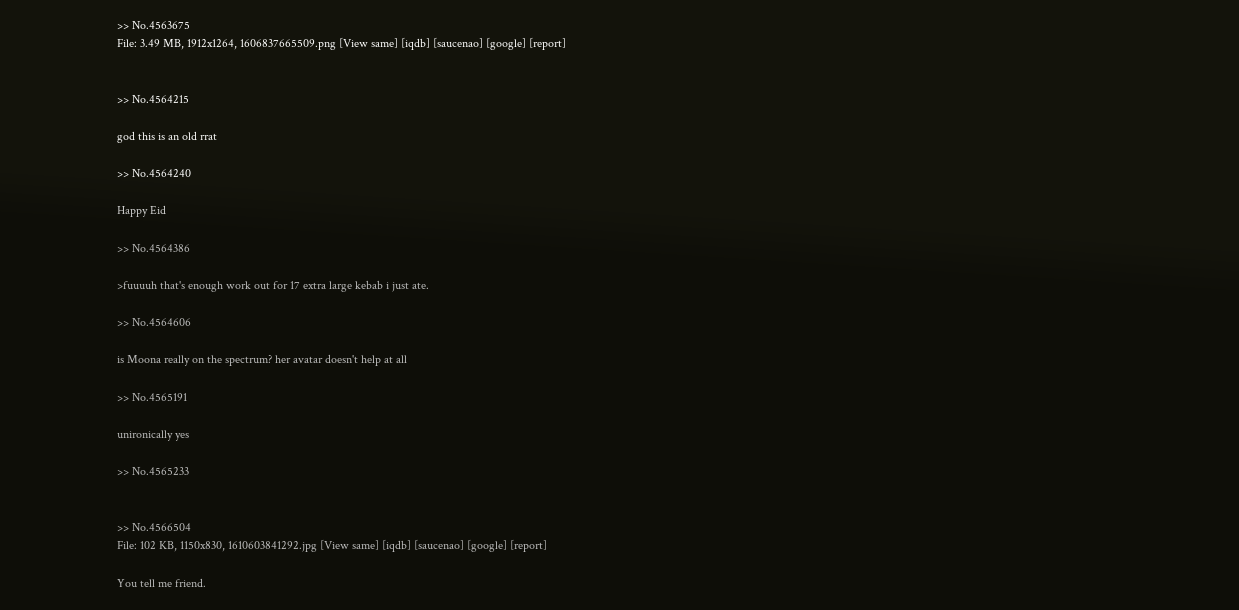>> No.4563675
File: 3.49 MB, 1912x1264, 1606837665509.png [View same] [iqdb] [saucenao] [google] [report]


>> No.4564215

god this is an old rrat

>> No.4564240

Happy Eid

>> No.4564386

>fuuuuh that's enough work out for 17 extra large kebab i just ate.

>> No.4564606

is Moona really on the spectrum? her avatar doesn't help at all

>> No.4565191

unironically yes

>> No.4565233


>> No.4566504
File: 102 KB, 1150x830, 1610603841292.jpg [View same] [iqdb] [saucenao] [google] [report]

You tell me friend.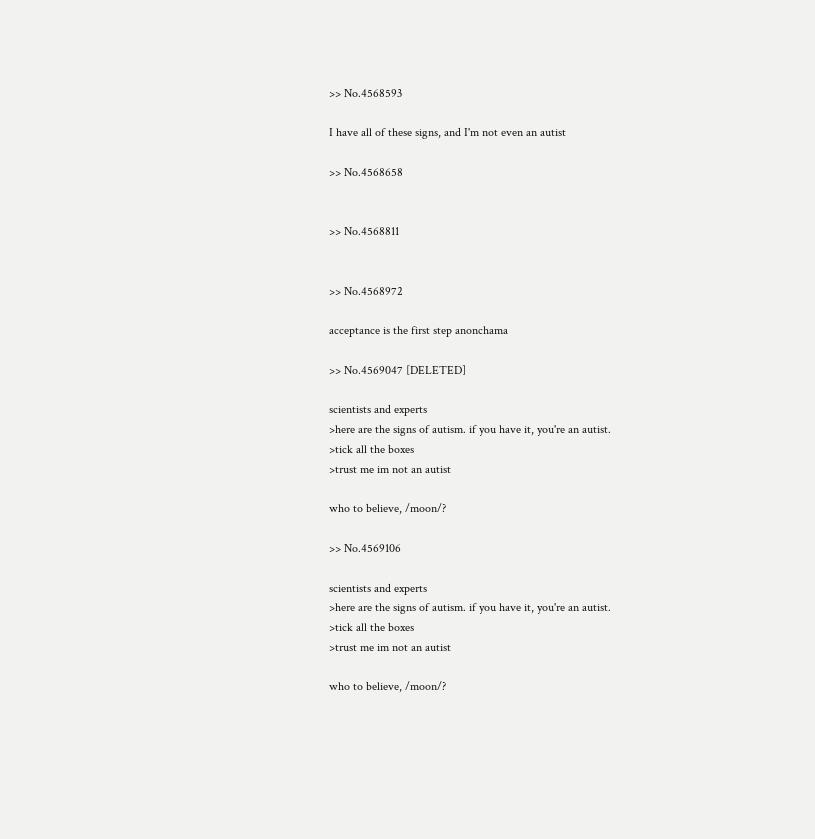>> No.4568593

I have all of these signs, and I'm not even an autist

>> No.4568658


>> No.4568811


>> No.4568972

acceptance is the first step anonchama

>> No.4569047 [DELETED]

scientists and experts
>here are the signs of autism. if you have it, you're an autist.
>tick all the boxes
>trust me im not an autist

who to believe, /moon/?

>> No.4569106

scientists and experts
>here are the signs of autism. if you have it, you're an autist.
>tick all the boxes
>trust me im not an autist

who to believe, /moon/?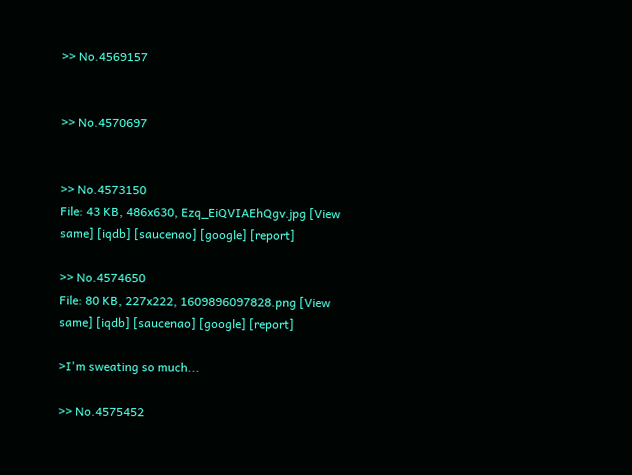>> No.4569157


>> No.4570697


>> No.4573150
File: 43 KB, 486x630, Ezq_EiQVIAEhQgv.jpg [View same] [iqdb] [saucenao] [google] [report]

>> No.4574650
File: 80 KB, 227x222, 1609896097828.png [View same] [iqdb] [saucenao] [google] [report]

>I'm sweating so much...

>> No.4575452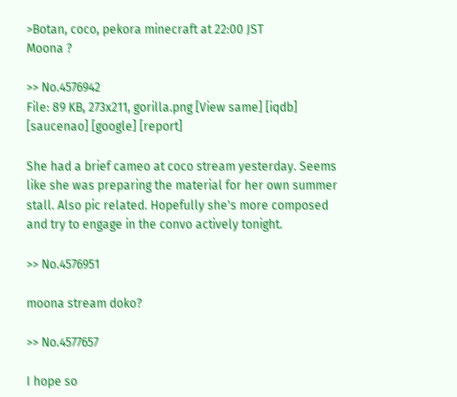>Botan, coco, pekora minecraft at 22:00 JST
Moona ?

>> No.4576942
File: 89 KB, 273x211, gorilla.png [View same] [iqdb] [saucenao] [google] [report]

She had a brief cameo at coco stream yesterday. Seems like she was preparing the material for her own summer stall. Also pic related. Hopefully she's more composed and try to engage in the convo actively tonight.

>> No.4576951

moona stream doko?

>> No.4577657

I hope so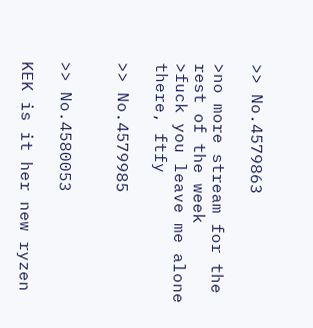>> No.4579863

>no more stream for the rest of the week
>fuck you leave me alone
there, ftfy

>> No.4579985


>> No.4580053

KEK is it her new ryzen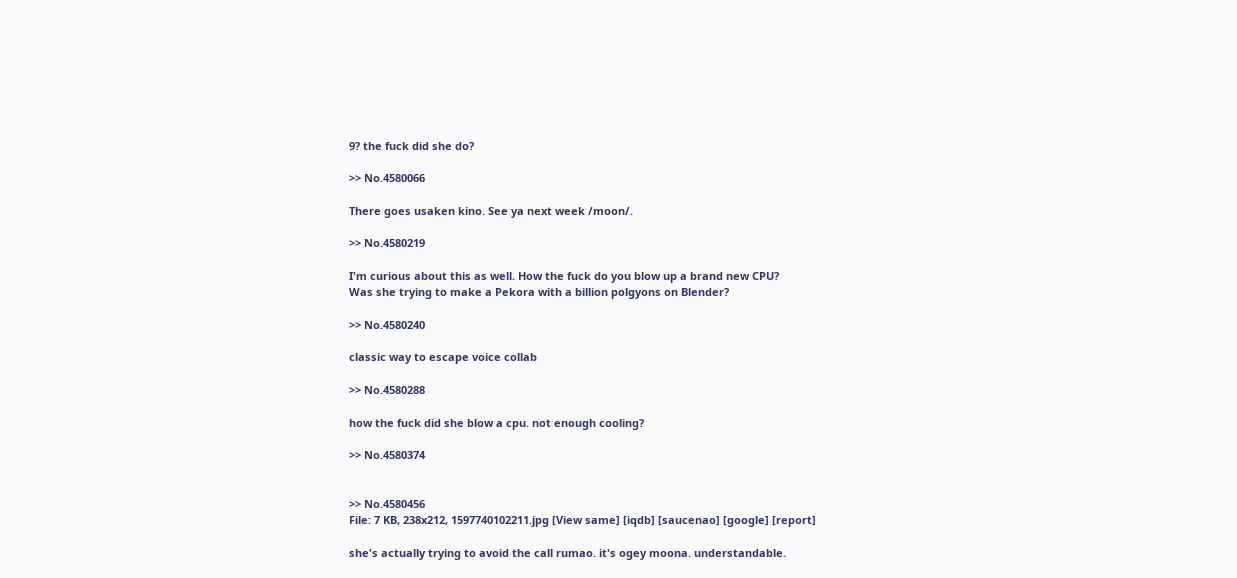9? the fuck did she do?

>> No.4580066

There goes usaken kino. See ya next week /moon/.

>> No.4580219

I'm curious about this as well. How the fuck do you blow up a brand new CPU?
Was she trying to make a Pekora with a billion polgyons on Blender?

>> No.4580240

classic way to escape voice collab

>> No.4580288

how the fuck did she blow a cpu. not enough cooling?

>> No.4580374


>> No.4580456
File: 7 KB, 238x212, 1597740102211.jpg [View same] [iqdb] [saucenao] [google] [report]

she's actually trying to avoid the call rumao. it's ogey moona. understandable.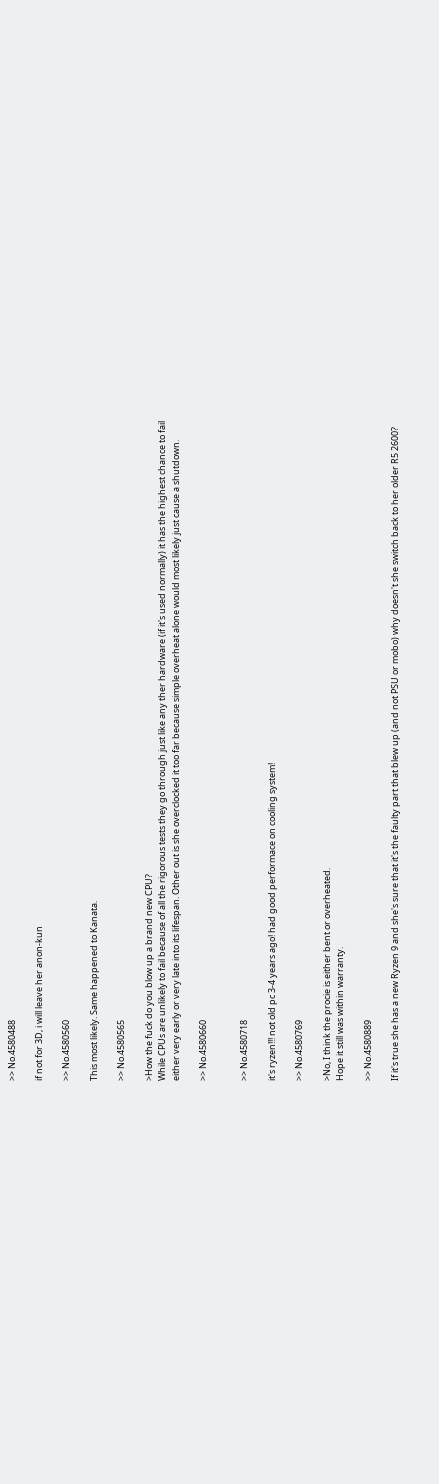>> No.4580488

if not for 3D, i will leave her anon-kun

>> No.4580560

This most likely. Same happened to Kanata.

>> No.4580565

>How the fuck do you blow up a brand new CPU?
While CPUs are unlikely to fail because of all the rigorous tests they go through just like any ther hardware (if it's used normally) it has the highest chance to fail either very early or very late into its lifespan. Other out is she overclocked it too far because simple overheat alone would most likely just cause a shutdown.

>> No.4580660


>> No.4580718

it's ryzen!!! not old pc 3-4 years ago! had good performace on cooling system!

>> No.4580769

>No, I think the procie is either bent or overheated.
Hope it still was within warranty.

>> No.4580889

If it's true she has a new Ryzen 9 and she's sure that it's the faulty part that blew up (and not PSU or mobo) why doesn't she switch back to her older R5 2600?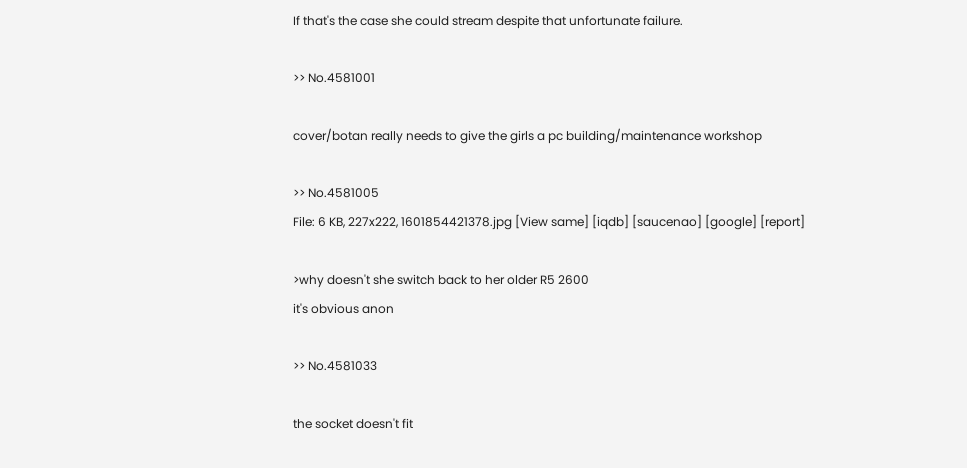If that's the case she could stream despite that unfortunate failure.

>> No.4581001

cover/botan really needs to give the girls a pc building/maintenance workshop

>> No.4581005
File: 6 KB, 227x222, 1601854421378.jpg [View same] [iqdb] [saucenao] [google] [report]

>why doesn't she switch back to her older R5 2600
it's obvious anon

>> No.4581033

the socket doesn't fit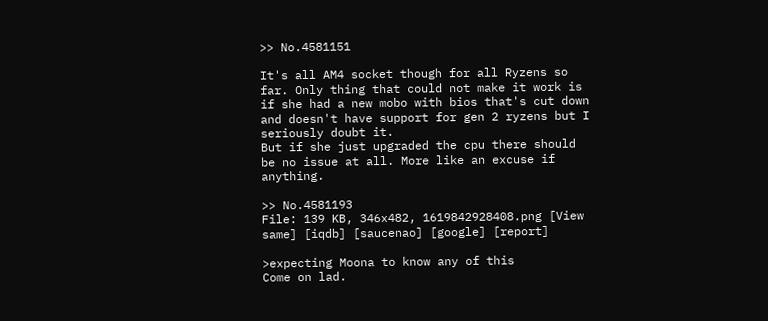>> No.4581151

It's all AM4 socket though for all Ryzens so far. Only thing that could not make it work is if she had a new mobo with bios that's cut down and doesn't have support for gen 2 ryzens but I seriously doubt it.
But if she just upgraded the cpu there should be no issue at all. More like an excuse if anything.

>> No.4581193
File: 139 KB, 346x482, 1619842928408.png [View same] [iqdb] [saucenao] [google] [report]

>expecting Moona to know any of this
Come on lad.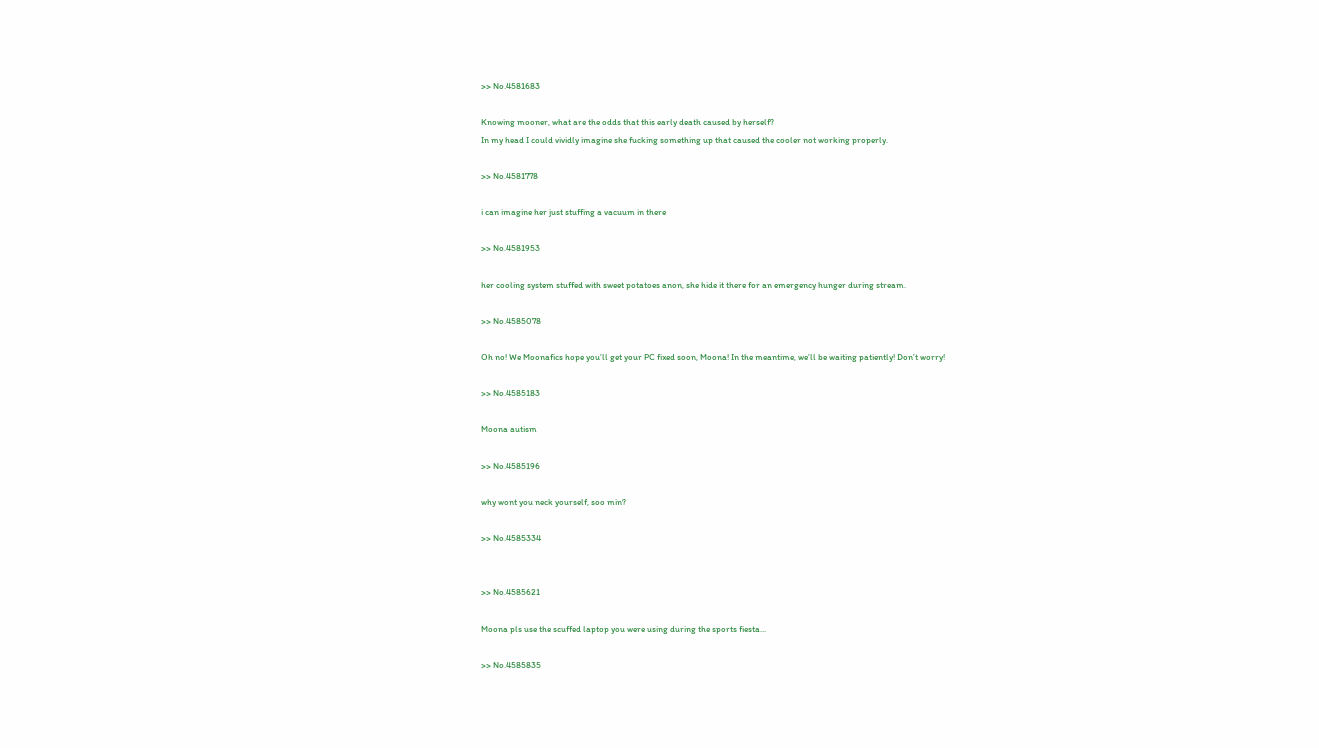>> No.4581683

Knowing mooner, what are the odds that this early death caused by herself?
In my head I could vividly imagine she fucking something up that caused the cooler not working properly.

>> No.4581778

i can imagine her just stuffing a vacuum in there

>> No.4581953

her cooling system stuffed with sweet potatoes anon, she hide it there for an emergency hunger during stream.

>> No.4585078

Oh no! We Moonafics hope you’ll get your PC fixed soon, Moona! In the meantime, we’ll be waiting patiently! Don’t worry!

>> No.4585183

Moona autism

>> No.4585196

why wont you neck yourself, soo min?

>> No.4585334


>> No.4585621

Moona pls use the scuffed laptop you were using during the sports fiesta...

>> No.4585835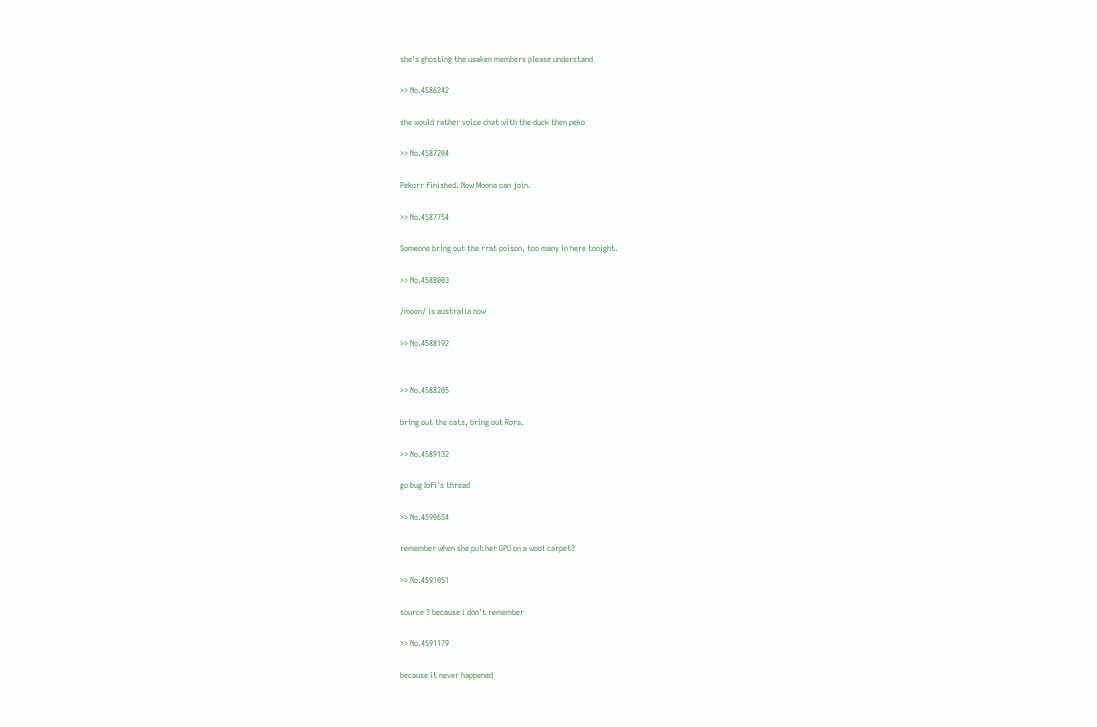she's ghosting the usaken members please understand

>> No.4586242

she would rather voice chat with the duck then peko

>> No.4587204

Pekorr finished. Now Moona can join.

>> No.4587754

Someone bring out the rrat poison, too many in here tonight.

>> No.4588003

/moon/ is australia now

>> No.4588192


>> No.4588205

bring out the cats, bring out Rora.

>> No.4589132

go bug Iofi's thread

>> No.4590654

remember when she put her GPU on a wool carpet?

>> No.4591051

source ? because i don't remember

>> No.4591179

because it never happened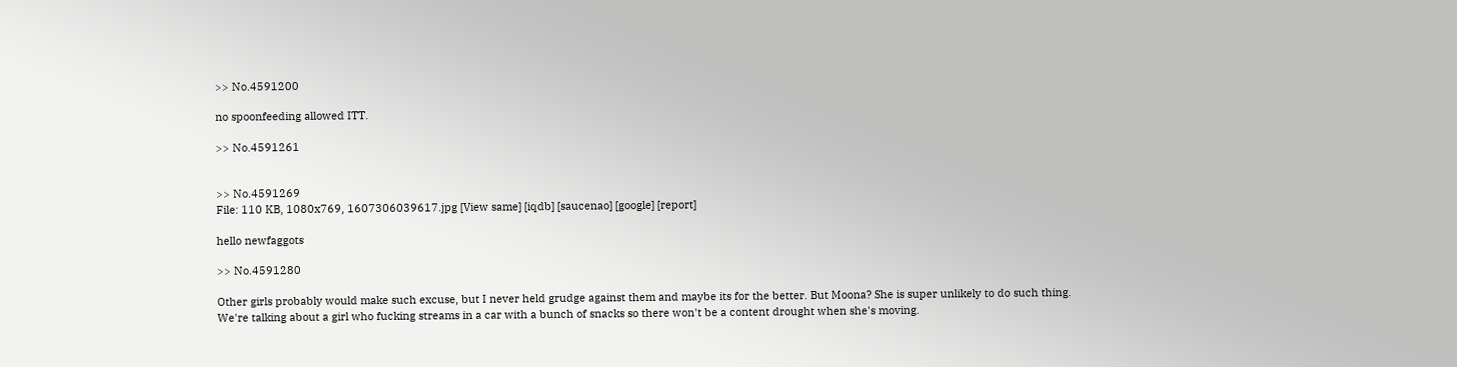>> No.4591200

no spoonfeeding allowed ITT.

>> No.4591261


>> No.4591269
File: 110 KB, 1080x769, 1607306039617.jpg [View same] [iqdb] [saucenao] [google] [report]

hello newfaggots

>> No.4591280

Other girls probably would make such excuse, but I never held grudge against them and maybe its for the better. But Moona? She is super unlikely to do such thing.
We're talking about a girl who fucking streams in a car with a bunch of snacks so there won't be a content drought when she's moving.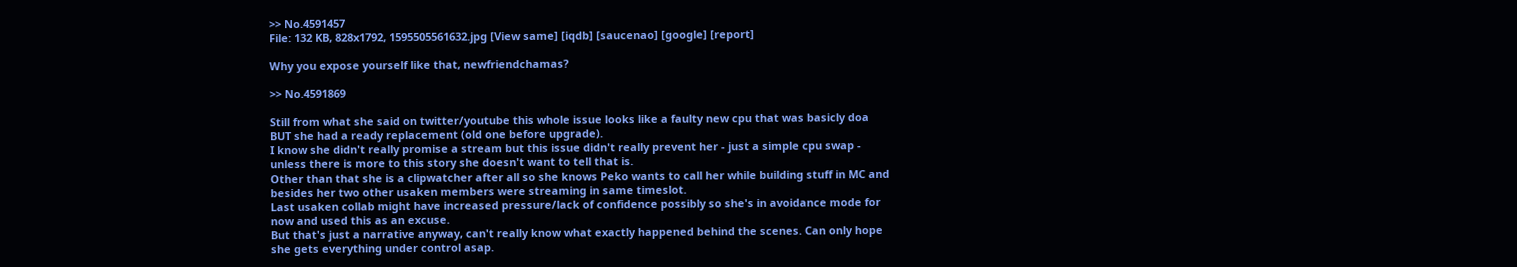>> No.4591457
File: 132 KB, 828x1792, 1595505561632.jpg [View same] [iqdb] [saucenao] [google] [report]

Why you expose yourself like that, newfriendchamas?

>> No.4591869

Still from what she said on twitter/youtube this whole issue looks like a faulty new cpu that was basicly doa BUT she had a ready replacement (old one before upgrade).
I know she didn't really promise a stream but this issue didn't really prevent her - just a simple cpu swap - unless there is more to this story she doesn't want to tell that is.
Other than that she is a clipwatcher after all so she knows Peko wants to call her while building stuff in MC and besides her two other usaken members were streaming in same timeslot.
Last usaken collab might have increased pressure/lack of confidence possibly so she's in avoidance mode for now and used this as an excuse.
But that's just a narrative anyway, can't really know what exactly happened behind the scenes. Can only hope she gets everything under control asap.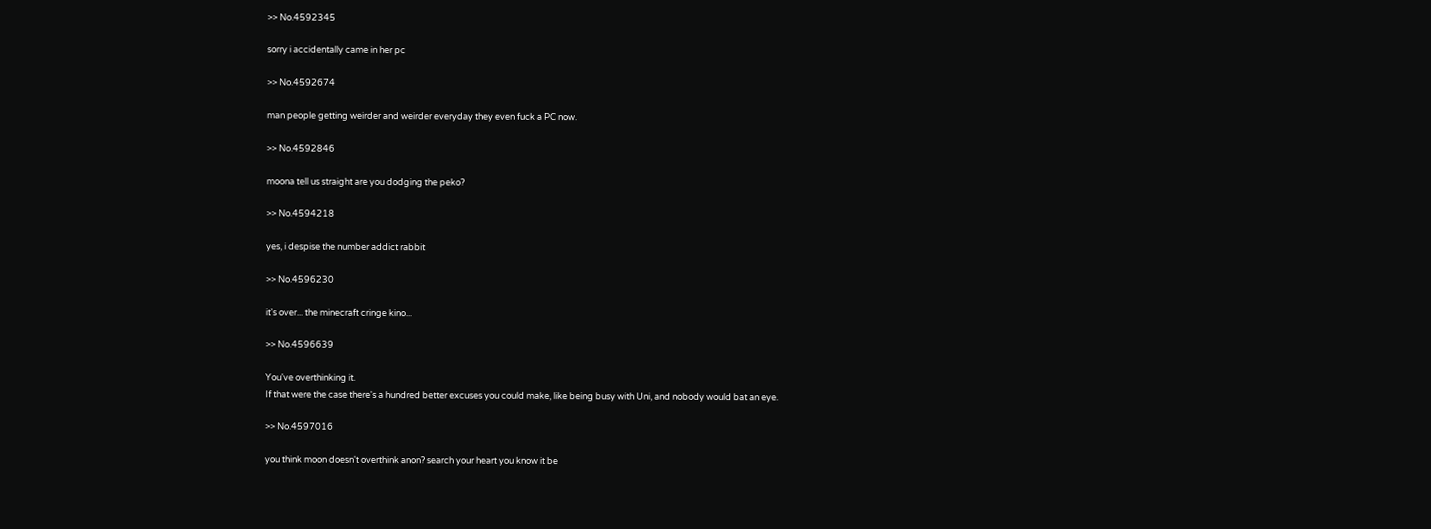>> No.4592345

sorry i accidentally came in her pc

>> No.4592674

man people getting weirder and weirder everyday they even fuck a PC now.

>> No.4592846

moona tell us straight are you dodging the peko?

>> No.4594218

yes, i despise the number addict rabbit

>> No.4596230

it's over... the minecraft cringe kino...

>> No.4596639

You've overthinking it.
If that were the case there's a hundred better excuses you could make, like being busy with Uni, and nobody would bat an eye.

>> No.4597016

you think moon doesn't overthink anon? search your heart you know it be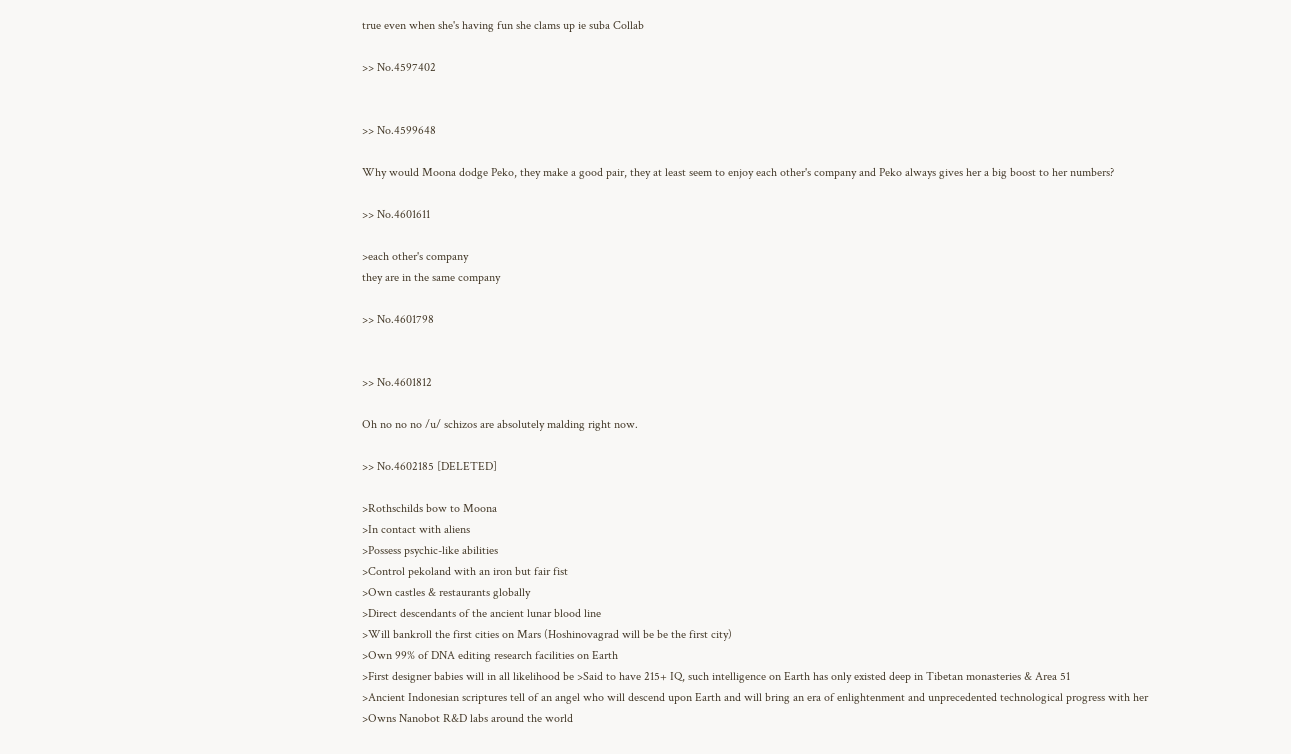true even when she's having fun she clams up ie suba Collab

>> No.4597402


>> No.4599648

Why would Moona dodge Peko, they make a good pair, they at least seem to enjoy each other's company and Peko always gives her a big boost to her numbers?

>> No.4601611

>each other's company
they are in the same company

>> No.4601798


>> No.4601812

Oh no no no /u/ schizos are absolutely malding right now.

>> No.4602185 [DELETED]

>Rothschilds bow to Moona
>In contact with aliens
>Possess psychic-like abilities
>Control pekoland with an iron but fair fist
>Own castles & restaurants globally
>Direct descendants of the ancient lunar blood line
>Will bankroll the first cities on Mars (Hoshinovagrad will be be the first city)
>Own 99% of DNA editing research facilities on Earth
>First designer babies will in all likelihood be >Said to have 215+ IQ, such intelligence on Earth has only existed deep in Tibetan monasteries & Area 51
>Ancient Indonesian scriptures tell of an angel who will descend upon Earth and will bring an era of enlightenment and unprecedented technological progress with her
>Owns Nanobot R&D labs around the world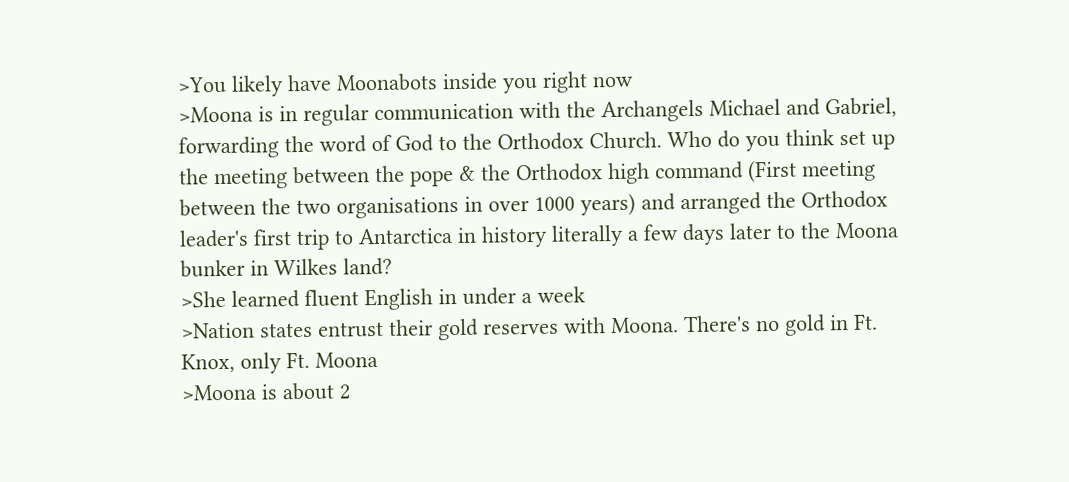>You likely have Moonabots inside you right now
>Moona is in regular communication with the Archangels Michael and Gabriel, forwarding the word of God to the Orthodox Church. Who do you think set up the meeting between the pope & the Orthodox high command (First meeting between the two organisations in over 1000 years) and arranged the Orthodox leader's first trip to Antarctica in history literally a few days later to the Moona bunker in Wilkes land?
>She learned fluent English in under a week
>Nation states entrust their gold reserves with Moona. There's no gold in Ft. Knox, only Ft. Moona
>Moona is about 2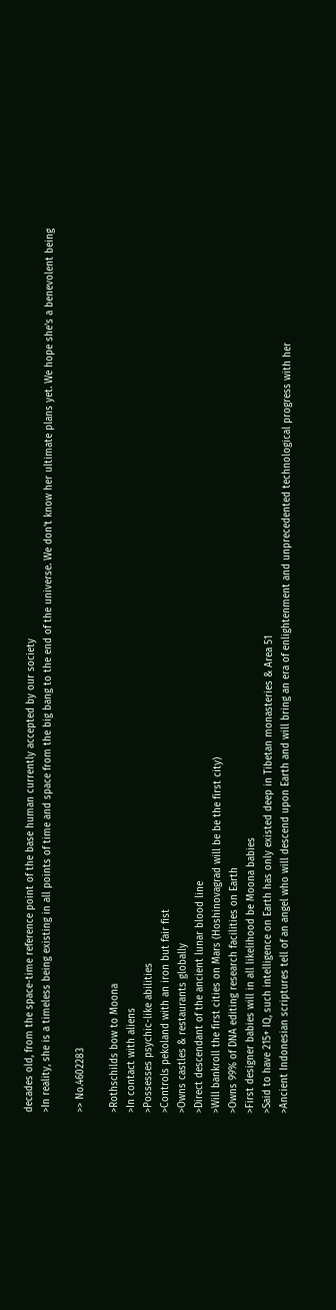decades old, from the space-time reference point of the base human currently accepted by our society
>In reality, she is a timeless being existing in all points of time and space from the big bang to the end of the universe. We don't know her ultimate plans yet. We hope she's a benevolent being

>> No.4602283

>Rothschilds bow to Moona
>In contact with aliens
>Possesses psychic-like abilities
>Controls pekoland with an iron but fair fist
>Owns castles & restaurants globally
>Direct descendant of the ancient lunar blood line
>Will bankroll the first cities on Mars (Hoshinovagrad will be be the first city)
>Owns 99% of DNA editing research facilities on Earth
>First designer babies will in all likelihood be Moona babies
>Said to have 215+ IQ, such intelligence on Earth has only existed deep in Tibetan monasteries & Area 51
>Ancient Indonesian scriptures tell of an angel who will descend upon Earth and will bring an era of enlightenment and unprecedented technological progress with her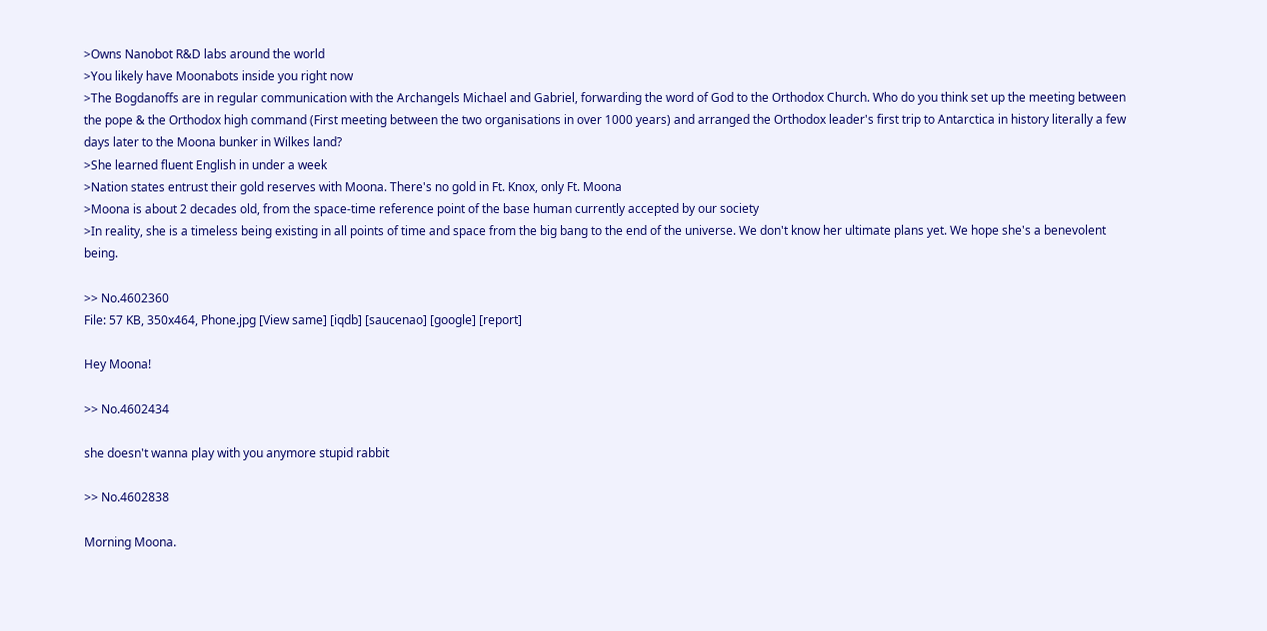>Owns Nanobot R&D labs around the world
>You likely have Moonabots inside you right now
>The Bogdanoffs are in regular communication with the Archangels Michael and Gabriel, forwarding the word of God to the Orthodox Church. Who do you think set up the meeting between the pope & the Orthodox high command (First meeting between the two organisations in over 1000 years) and arranged the Orthodox leader's first trip to Antarctica in history literally a few days later to the Moona bunker in Wilkes land?
>She learned fluent English in under a week
>Nation states entrust their gold reserves with Moona. There's no gold in Ft. Knox, only Ft. Moona
>Moona is about 2 decades old, from the space-time reference point of the base human currently accepted by our society
>In reality, she is a timeless being existing in all points of time and space from the big bang to the end of the universe. We don't know her ultimate plans yet. We hope she's a benevolent being.

>> No.4602360
File: 57 KB, 350x464, Phone.jpg [View same] [iqdb] [saucenao] [google] [report]

Hey Moona!

>> No.4602434

she doesn't wanna play with you anymore stupid rabbit

>> No.4602838

Morning Moona.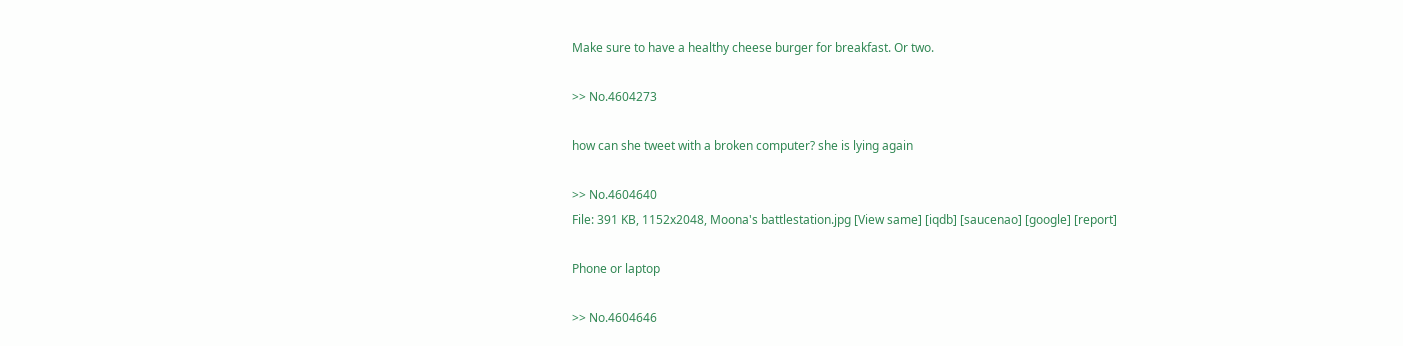Make sure to have a healthy cheese burger for breakfast. Or two.

>> No.4604273

how can she tweet with a broken computer? she is lying again

>> No.4604640
File: 391 KB, 1152x2048, Moona's battlestation.jpg [View same] [iqdb] [saucenao] [google] [report]

Phone or laptop

>> No.4604646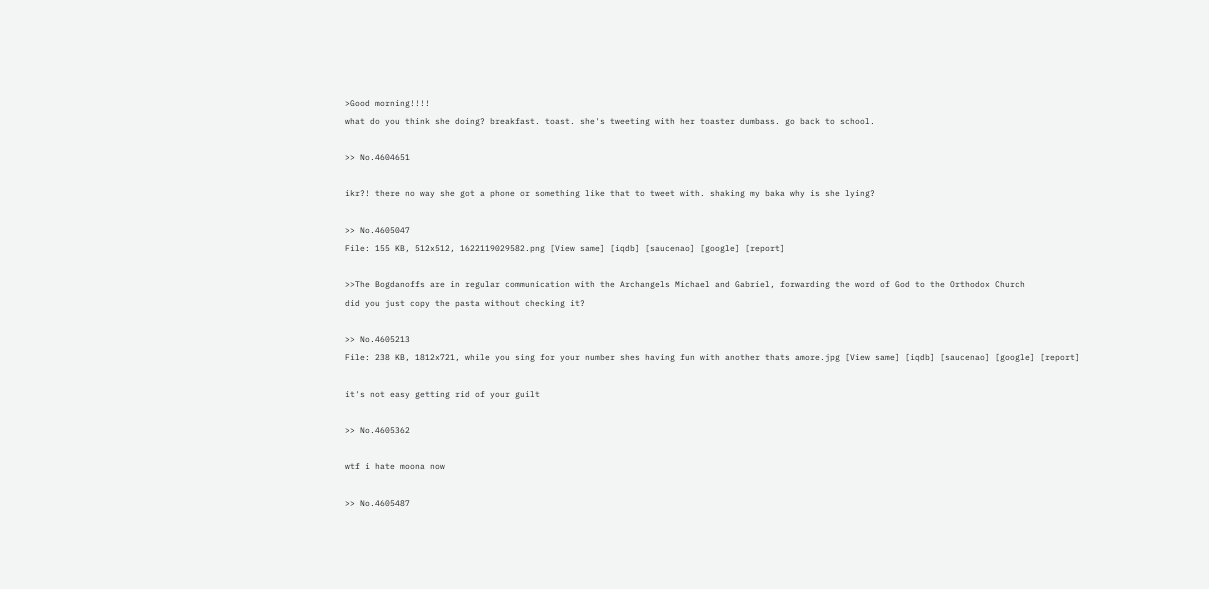>Good morning!!!!
what do you think she doing? breakfast. toast. she's tweeting with her toaster dumbass. go back to school.

>> No.4604651

ikr?! there no way she got a phone or something like that to tweet with. shaking my baka why is she lying?

>> No.4605047
File: 155 KB, 512x512, 1622119029582.png [View same] [iqdb] [saucenao] [google] [report]

>>The Bogdanoffs are in regular communication with the Archangels Michael and Gabriel, forwarding the word of God to the Orthodox Church
did you just copy the pasta without checking it?

>> No.4605213
File: 238 KB, 1812x721, while you sing for your number shes having fun with another thats amore.jpg [View same] [iqdb] [saucenao] [google] [report]

it's not easy getting rid of your guilt

>> No.4605362

wtf i hate moona now

>> No.4605487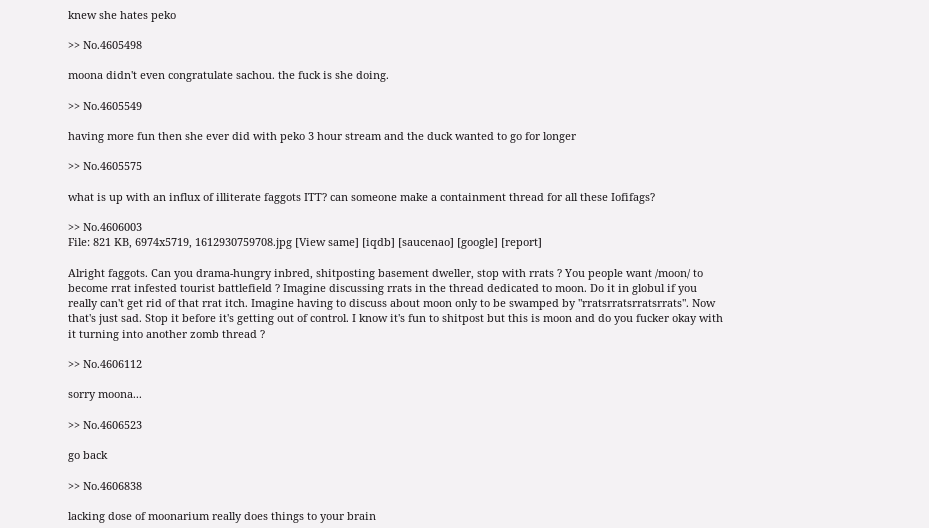knew she hates peko

>> No.4605498

moona didn't even congratulate sachou. the fuck is she doing.

>> No.4605549

having more fun then she ever did with peko 3 hour stream and the duck wanted to go for longer

>> No.4605575

what is up with an influx of illiterate faggots ITT? can someone make a containment thread for all these Iofifags?

>> No.4606003
File: 821 KB, 6974x5719, 1612930759708.jpg [View same] [iqdb] [saucenao] [google] [report]

Alright faggots. Can you drama-hungry inbred, shitposting basement dweller, stop with rrats ? You people want /moon/ to become rrat infested tourist battlefield ? Imagine discussing rrats in the thread dedicated to moon. Do it in globul if you really can't get rid of that rrat itch. Imagine having to discuss about moon only to be swamped by "rratsrratsrratsrrats". Now that's just sad. Stop it before it's getting out of control. I know it's fun to shitpost but this is moon and do you fucker okay with it turning into another zomb thread ?

>> No.4606112

sorry moona...

>> No.4606523

go back

>> No.4606838

lacking dose of moonarium really does things to your brain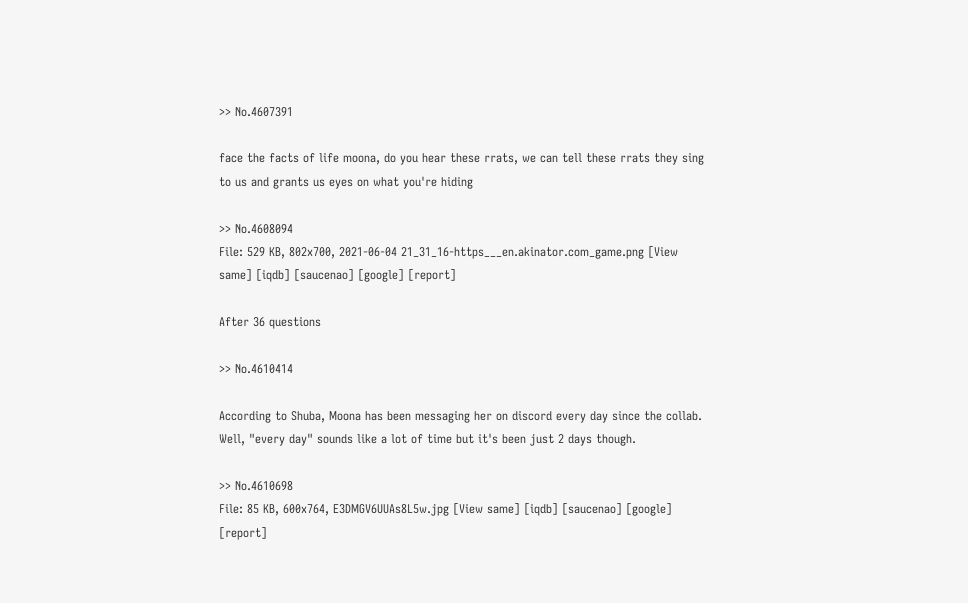>> No.4607391

face the facts of life moona, do you hear these rrats, we can tell these rrats they sing to us and grants us eyes on what you're hiding

>> No.4608094
File: 529 KB, 802x700, 2021-06-04 21_31_16-https___en.akinator.com_game.png [View same] [iqdb] [saucenao] [google] [report]

After 36 questions

>> No.4610414

According to Shuba, Moona has been messaging her on discord every day since the collab.
Well, "every day" sounds like a lot of time but it's been just 2 days though.

>> No.4610698
File: 85 KB, 600x764, E3DMGV6UUAs8L5w.jpg [View same] [iqdb] [saucenao] [google] [report]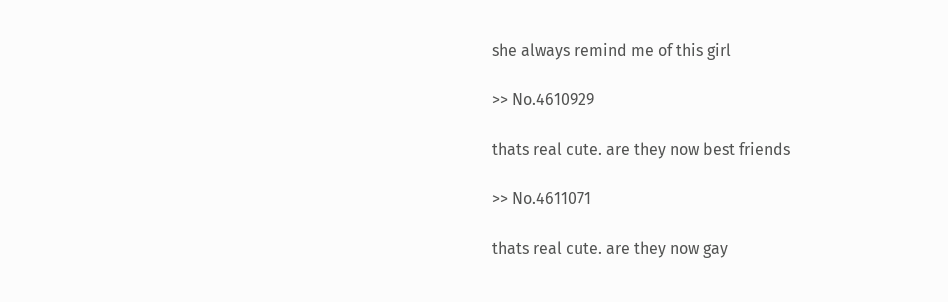she always remind me of this girl

>> No.4610929

thats real cute. are they now best friends

>> No.4611071

thats real cute. are they now gay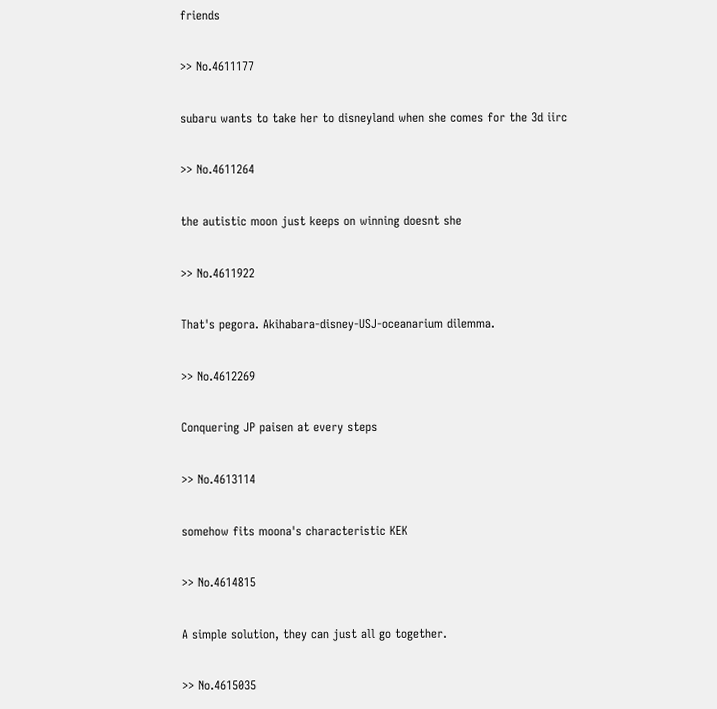friends

>> No.4611177

subaru wants to take her to disneyland when she comes for the 3d iirc

>> No.4611264

the autistic moon just keeps on winning doesnt she

>> No.4611922

That's pegora. Akihabara-disney-USJ-oceanarium dilemma.

>> No.4612269

Conquering JP paisen at every steps

>> No.4613114

somehow fits moona's characteristic KEK

>> No.4614815

A simple solution, they can just all go together.

>> No.4615035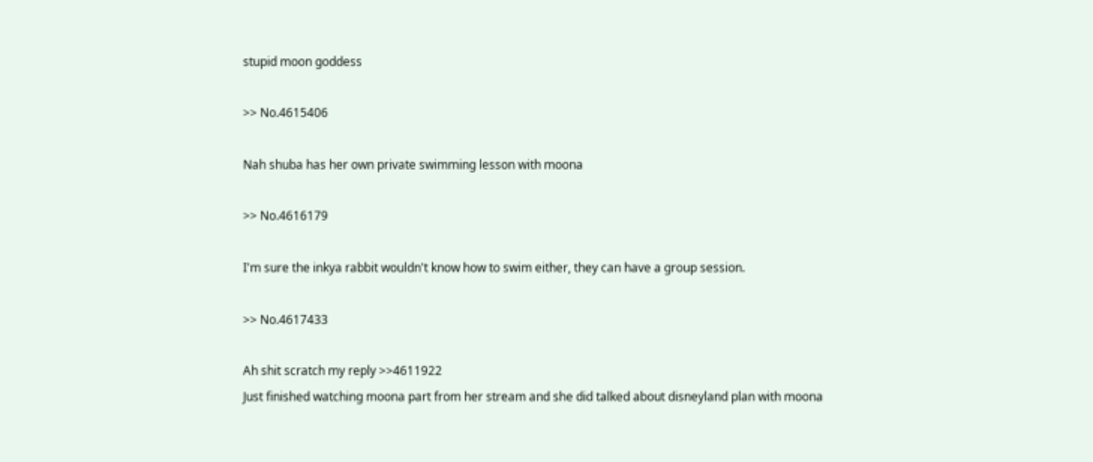stupid moon goddess

>> No.4615406

Nah shuba has her own private swimming lesson with moona

>> No.4616179

I'm sure the inkya rabbit wouldn't know how to swim either, they can have a group session.

>> No.4617433

Ah shit scratch my reply >>4611922
Just finished watching moona part from her stream and she did talked about disneyland plan with moona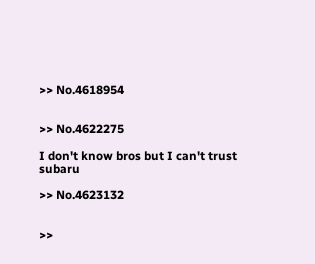>> No.4618954


>> No.4622275

I don't know bros but I can't trust subaru

>> No.4623132


>>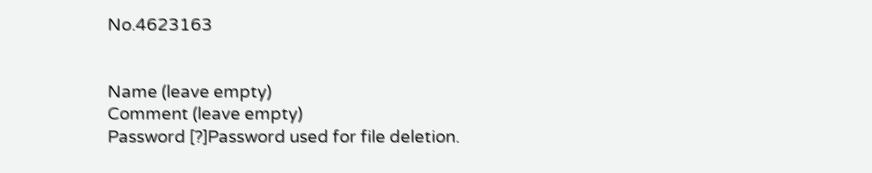No.4623163


Name (leave empty)
Comment (leave empty)
Password [?]Password used for file deletion.